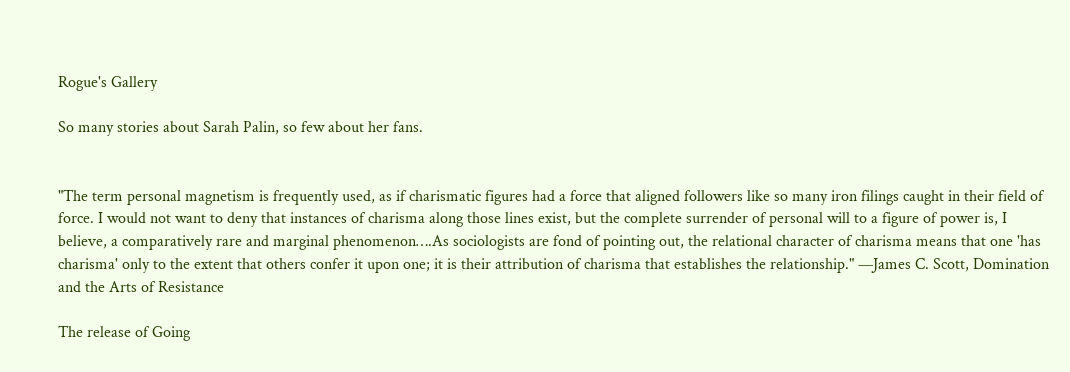Rogue's Gallery

So many stories about Sarah Palin, so few about her fans.


"The term personal magnetism is frequently used, as if charismatic figures had a force that aligned followers like so many iron filings caught in their field of force. I would not want to deny that instances of charisma along those lines exist, but the complete surrender of personal will to a figure of power is, I believe, a comparatively rare and marginal phenomenon….As sociologists are fond of pointing out, the relational character of charisma means that one 'has charisma' only to the extent that others confer it upon one; it is their attribution of charisma that establishes the relationship." —James C. Scott, Domination and the Arts of Resistance

The release of Going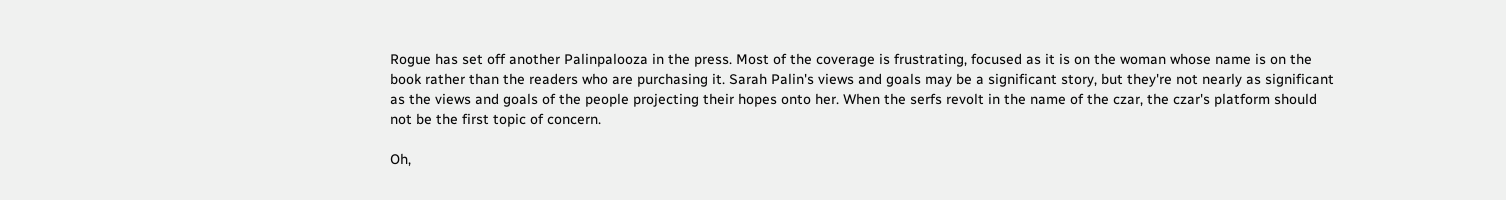Rogue has set off another Palinpalooza in the press. Most of the coverage is frustrating, focused as it is on the woman whose name is on the book rather than the readers who are purchasing it. Sarah Palin's views and goals may be a significant story, but they're not nearly as significant as the views and goals of the people projecting their hopes onto her. When the serfs revolt in the name of the czar, the czar's platform should not be the first topic of concern.

Oh,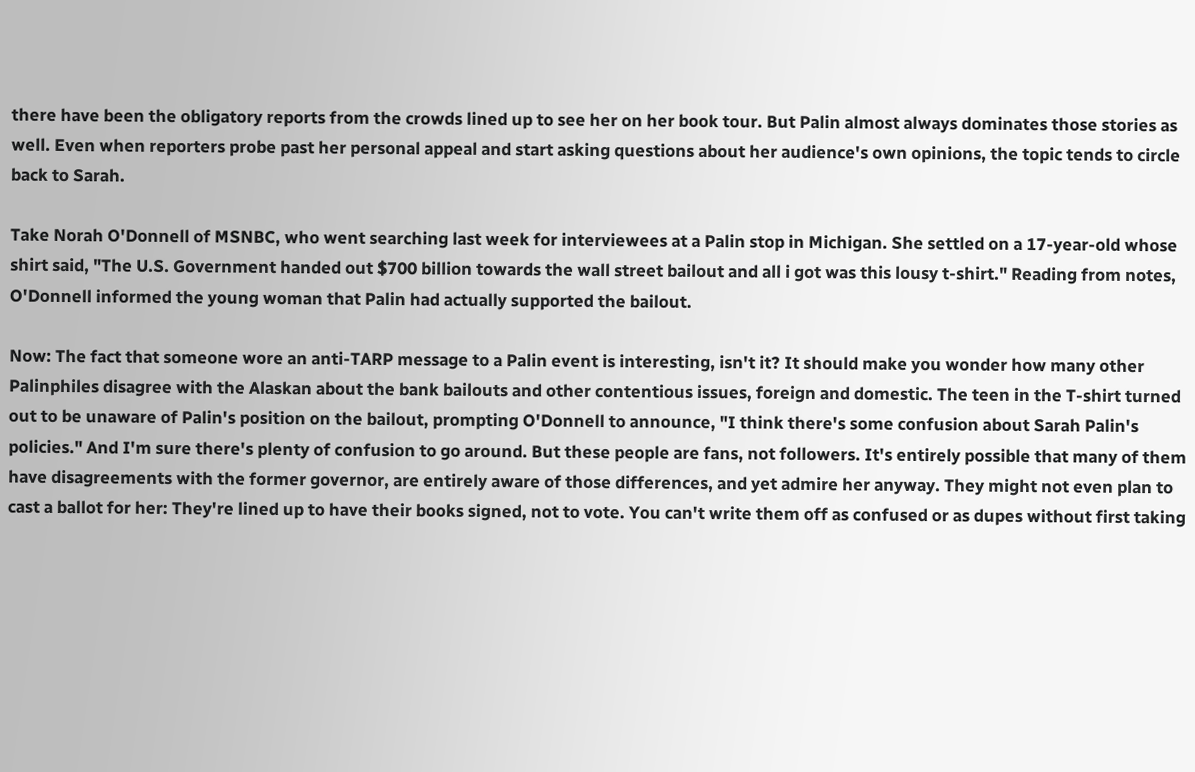there have been the obligatory reports from the crowds lined up to see her on her book tour. But Palin almost always dominates those stories as well. Even when reporters probe past her personal appeal and start asking questions about her audience's own opinions, the topic tends to circle back to Sarah.

Take Norah O'Donnell of MSNBC, who went searching last week for interviewees at a Palin stop in Michigan. She settled on a 17-year-old whose shirt said, "The U.S. Government handed out $700 billion towards the wall street bailout and all i got was this lousy t-shirt." Reading from notes, O'Donnell informed the young woman that Palin had actually supported the bailout.

Now: The fact that someone wore an anti-TARP message to a Palin event is interesting, isn't it? It should make you wonder how many other Palinphiles disagree with the Alaskan about the bank bailouts and other contentious issues, foreign and domestic. The teen in the T-shirt turned out to be unaware of Palin's position on the bailout, prompting O'Donnell to announce, "I think there's some confusion about Sarah Palin's policies." And I'm sure there's plenty of confusion to go around. But these people are fans, not followers. It's entirely possible that many of them have disagreements with the former governor, are entirely aware of those differences, and yet admire her anyway. They might not even plan to cast a ballot for her: They're lined up to have their books signed, not to vote. You can't write them off as confused or as dupes without first taking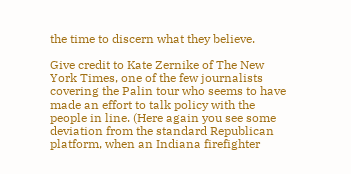the time to discern what they believe.

Give credit to Kate Zernike of The New York Times, one of the few journalists covering the Palin tour who seems to have made an effort to talk policy with the people in line. (Here again you see some deviation from the standard Republican platform, when an Indiana firefighter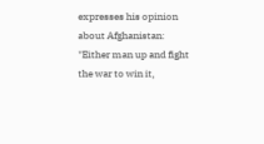expresses his opinion about Afghanistan: "Either man up and fight the war to win it,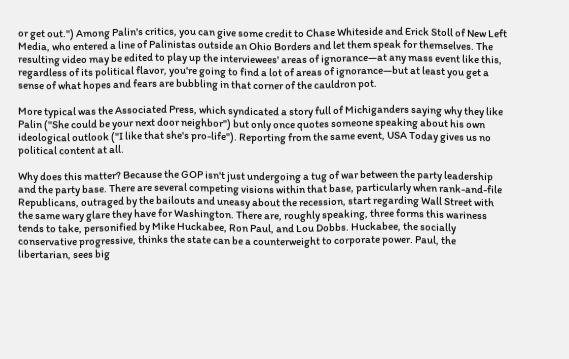or get out.") Among Palin's critics, you can give some credit to Chase Whiteside and Erick Stoll of New Left Media, who entered a line of Palinistas outside an Ohio Borders and let them speak for themselves. The resulting video may be edited to play up the interviewees' areas of ignorance—at any mass event like this, regardless of its political flavor, you're going to find a lot of areas of ignorance—but at least you get a sense of what hopes and fears are bubbling in that corner of the cauldron pot.

More typical was the Associated Press, which syndicated a story full of Michiganders saying why they like Palin ("She could be your next door neighbor") but only once quotes someone speaking about his own ideological outlook ("I like that she's pro-life"). Reporting from the same event, USA Today gives us no political content at all.

Why does this matter? Because the GOP isn't just undergoing a tug of war between the party leadership and the party base. There are several competing visions within that base, particularly when rank-and-file Republicans, outraged by the bailouts and uneasy about the recession, start regarding Wall Street with the same wary glare they have for Washington. There are, roughly speaking, three forms this wariness tends to take, personified by Mike Huckabee, Ron Paul, and Lou Dobbs. Huckabee, the socially conservative progressive, thinks the state can be a counterweight to corporate power. Paul, the libertarian, sees big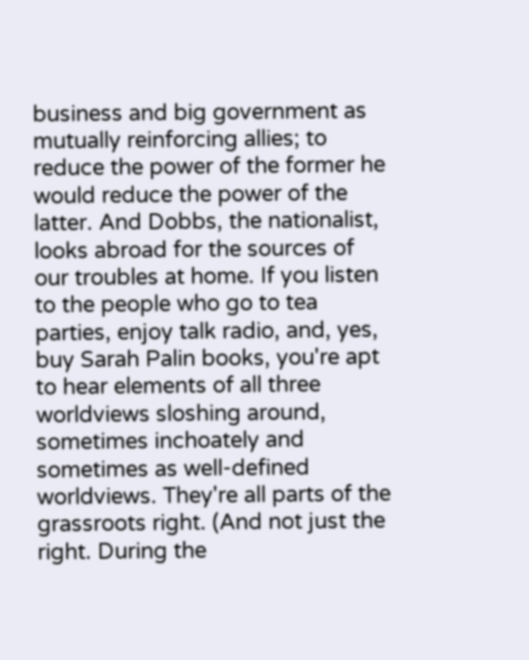business and big government as mutually reinforcing allies; to reduce the power of the former he would reduce the power of the latter. And Dobbs, the nationalist, looks abroad for the sources of our troubles at home. If you listen to the people who go to tea parties, enjoy talk radio, and, yes, buy Sarah Palin books, you're apt to hear elements of all three worldviews sloshing around, sometimes inchoately and sometimes as well-defined worldviews. They're all parts of the grassroots right. (And not just the right. During the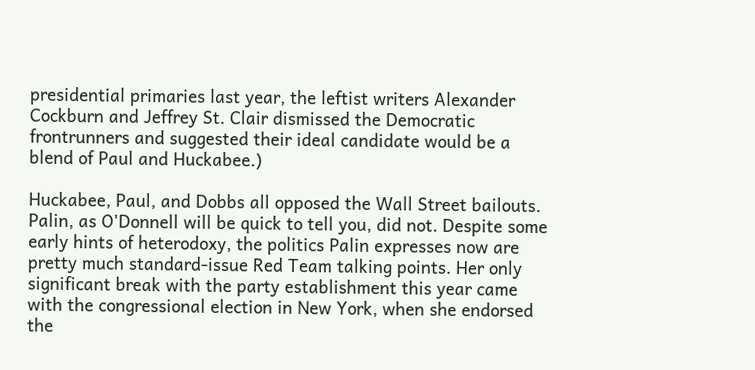presidential primaries last year, the leftist writers Alexander Cockburn and Jeffrey St. Clair dismissed the Democratic frontrunners and suggested their ideal candidate would be a blend of Paul and Huckabee.)

Huckabee, Paul, and Dobbs all opposed the Wall Street bailouts. Palin, as O'Donnell will be quick to tell you, did not. Despite some early hints of heterodoxy, the politics Palin expresses now are pretty much standard-issue Red Team talking points. Her only significant break with the party establishment this year came with the congressional election in New York, when she endorsed the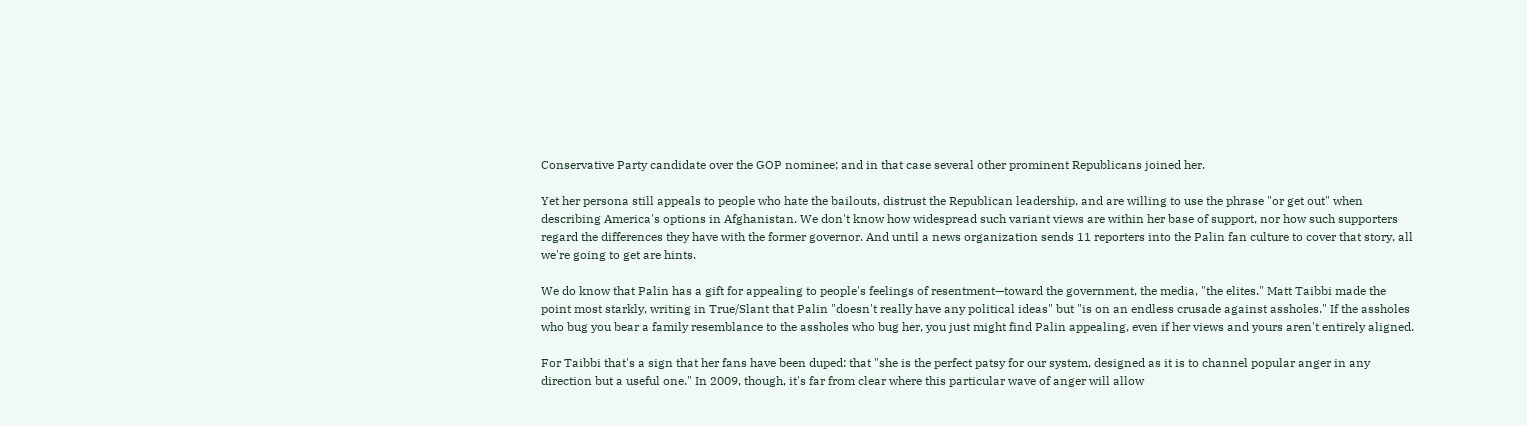Conservative Party candidate over the GOP nominee; and in that case several other prominent Republicans joined her.

Yet her persona still appeals to people who hate the bailouts, distrust the Republican leadership, and are willing to use the phrase "or get out" when describing America's options in Afghanistan. We don't know how widespread such variant views are within her base of support, nor how such supporters regard the differences they have with the former governor. And until a news organization sends 11 reporters into the Palin fan culture to cover that story, all we're going to get are hints.

We do know that Palin has a gift for appealing to people's feelings of resentment—toward the government, the media, "the elites." Matt Taibbi made the point most starkly, writing in True/Slant that Palin "doesn't really have any political ideas" but "is on an endless crusade against assholes." If the assholes who bug you bear a family resemblance to the assholes who bug her, you just might find Palin appealing, even if her views and yours aren't entirely aligned.

For Taibbi that's a sign that her fans have been duped: that "she is the perfect patsy for our system, designed as it is to channel popular anger in any direction but a useful one." In 2009, though, it's far from clear where this particular wave of anger will allow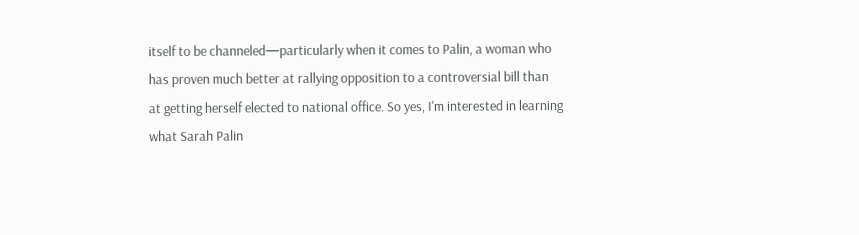itself to be channeled—particularly when it comes to Palin, a woman who has proven much better at rallying opposition to a controversial bill than at getting herself elected to national office. So yes, I'm interested in learning what Sarah Palin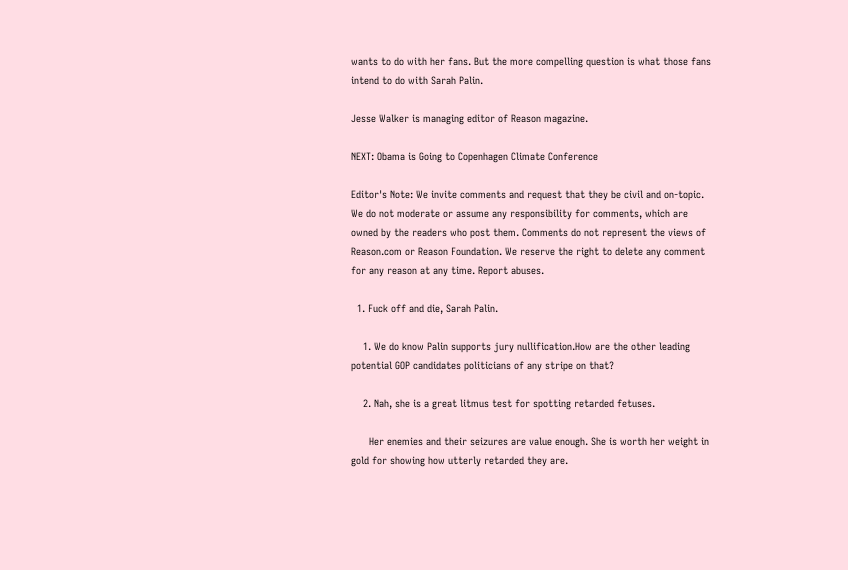wants to do with her fans. But the more compelling question is what those fans intend to do with Sarah Palin.

Jesse Walker is managing editor of Reason magazine.

NEXT: Obama is Going to Copenhagen Climate Conference

Editor's Note: We invite comments and request that they be civil and on-topic. We do not moderate or assume any responsibility for comments, which are owned by the readers who post them. Comments do not represent the views of Reason.com or Reason Foundation. We reserve the right to delete any comment for any reason at any time. Report abuses.

  1. Fuck off and die, Sarah Palin.

    1. We do know Palin supports jury nullification.How are the other leading potential GOP candidates politicians of any stripe on that?

    2. Nah, she is a great litmus test for spotting retarded fetuses.

      Her enemies and their seizures are value enough. She is worth her weight in gold for showing how utterly retarded they are.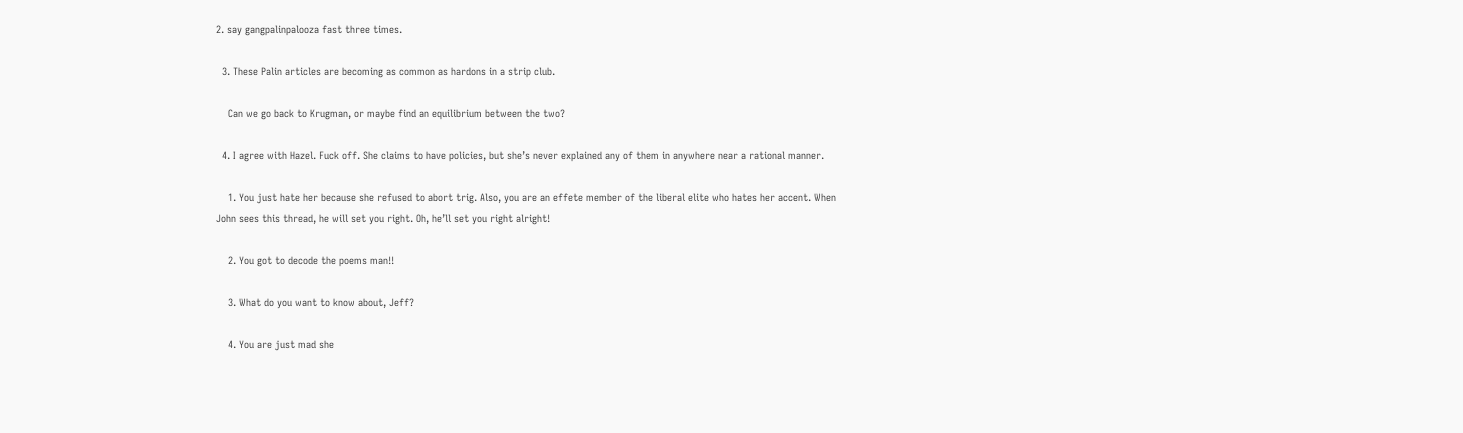2. say gangpalinpalooza fast three times.

  3. These Palin articles are becoming as common as hardons in a strip club.

    Can we go back to Krugman, or maybe find an equilibrium between the two?

  4. I agree with Hazel. Fuck off. She claims to have policies, but she’s never explained any of them in anywhere near a rational manner.

    1. You just hate her because she refused to abort trig. Also, you are an effete member of the liberal elite who hates her accent. When John sees this thread, he will set you right. Oh, he’ll set you right alright!

    2. You got to decode the poems man!!

    3. What do you want to know about, Jeff?

    4. You are just mad she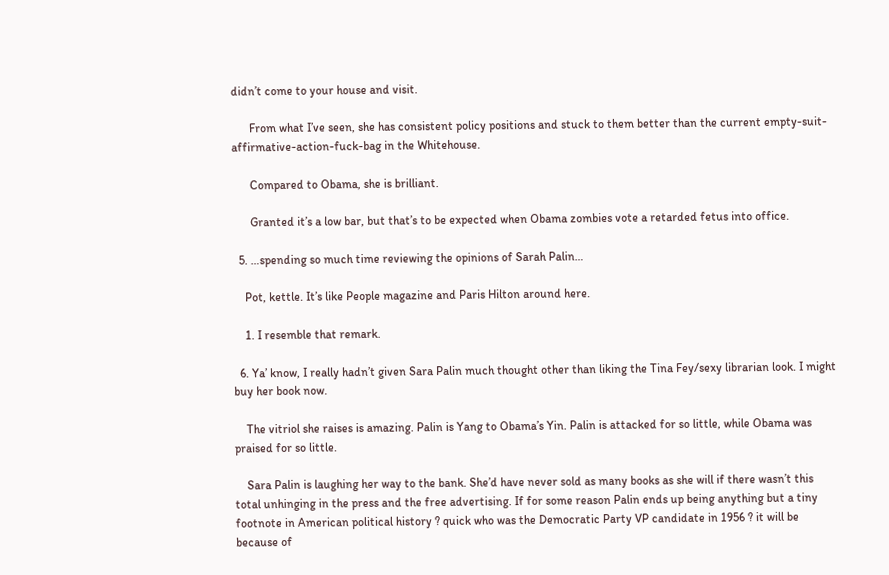didn’t come to your house and visit.

      From what I’ve seen, she has consistent policy positions and stuck to them better than the current empty-suit-affirmative-action-fuck-bag in the Whitehouse.

      Compared to Obama, she is brilliant.

      Granted it’s a low bar, but that’s to be expected when Obama zombies vote a retarded fetus into office.

  5. …spending so much time reviewing the opinions of Sarah Palin…

    Pot, kettle. It’s like People magazine and Paris Hilton around here.

    1. I resemble that remark.

  6. Ya’ know, I really hadn’t given Sara Palin much thought other than liking the Tina Fey/sexy librarian look. I might buy her book now.

    The vitriol she raises is amazing. Palin is Yang to Obama’s Yin. Palin is attacked for so little, while Obama was praised for so little.

    Sara Palin is laughing her way to the bank. She’d have never sold as many books as she will if there wasn’t this total unhinging in the press and the free advertising. If for some reason Palin ends up being anything but a tiny footnote in American political history ? quick who was the Democratic Party VP candidate in 1956 ? it will be because of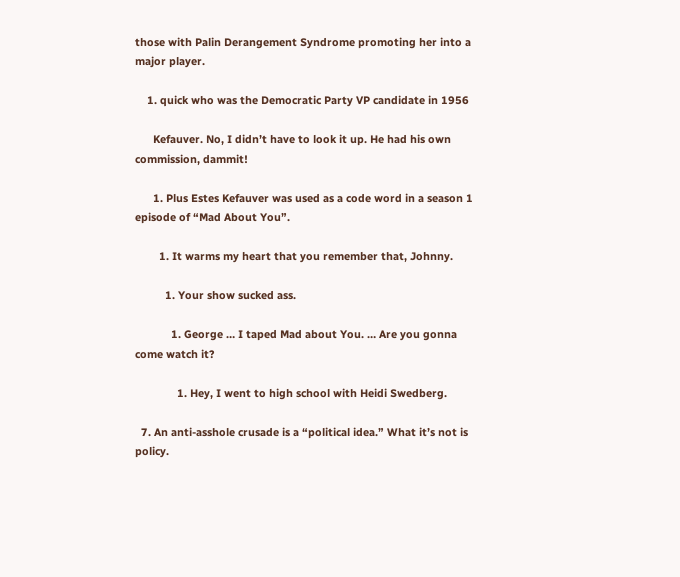those with Palin Derangement Syndrome promoting her into a major player.

    1. quick who was the Democratic Party VP candidate in 1956

      Kefauver. No, I didn’t have to look it up. He had his own commission, dammit!

      1. Plus Estes Kefauver was used as a code word in a season 1 episode of “Mad About You”.

        1. It warms my heart that you remember that, Johnny.

          1. Your show sucked ass.

            1. George … I taped Mad about You. … Are you gonna come watch it?

              1. Hey, I went to high school with Heidi Swedberg.

  7. An anti-asshole crusade is a “political idea.” What it’s not is policy.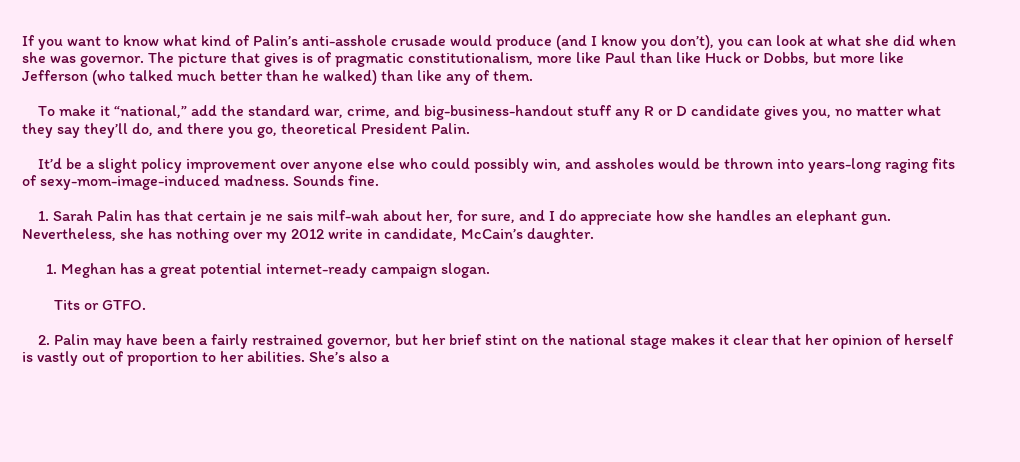If you want to know what kind of Palin’s anti-asshole crusade would produce (and I know you don’t), you can look at what she did when she was governor. The picture that gives is of pragmatic constitutionalism, more like Paul than like Huck or Dobbs, but more like Jefferson (who talked much better than he walked) than like any of them.

    To make it “national,” add the standard war, crime, and big-business-handout stuff any R or D candidate gives you, no matter what they say they’ll do, and there you go, theoretical President Palin.

    It’d be a slight policy improvement over anyone else who could possibly win, and assholes would be thrown into years-long raging fits of sexy-mom-image-induced madness. Sounds fine.

    1. Sarah Palin has that certain je ne sais milf-wah about her, for sure, and I do appreciate how she handles an elephant gun. Nevertheless, she has nothing over my 2012 write in candidate, McCain’s daughter.

      1. Meghan has a great potential internet-ready campaign slogan.

        Tits or GTFO.

    2. Palin may have been a fairly restrained governor, but her brief stint on the national stage makes it clear that her opinion of herself is vastly out of proportion to her abilities. She’s also a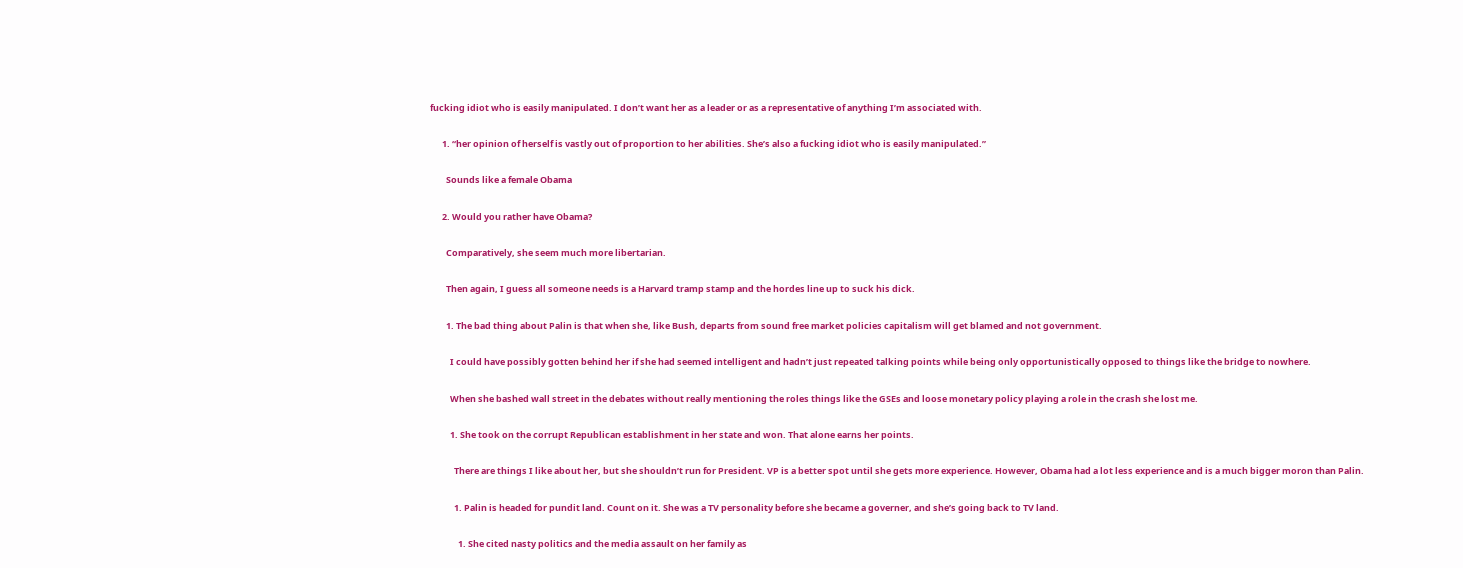fucking idiot who is easily manipulated. I don’t want her as a leader or as a representative of anything I’m associated with.

      1. “her opinion of herself is vastly out of proportion to her abilities. She’s also a fucking idiot who is easily manipulated.”

        Sounds like a female Obama

      2. Would you rather have Obama?

        Comparatively, she seem much more libertarian.

        Then again, I guess all someone needs is a Harvard tramp stamp and the hordes line up to suck his dick.

        1. The bad thing about Palin is that when she, like Bush, departs from sound free market policies capitalism will get blamed and not government.

          I could have possibly gotten behind her if she had seemed intelligent and hadn’t just repeated talking points while being only opportunistically opposed to things like the bridge to nowhere.

          When she bashed wall street in the debates without really mentioning the roles things like the GSEs and loose monetary policy playing a role in the crash she lost me.

          1. She took on the corrupt Republican establishment in her state and won. That alone earns her points.

            There are things I like about her, but she shouldn’t run for President. VP is a better spot until she gets more experience. However, Obama had a lot less experience and is a much bigger moron than Palin.

            1. Palin is headed for pundit land. Count on it. She was a TV personality before she became a governer, and she’s going back to TV land.

              1. She cited nasty politics and the media assault on her family as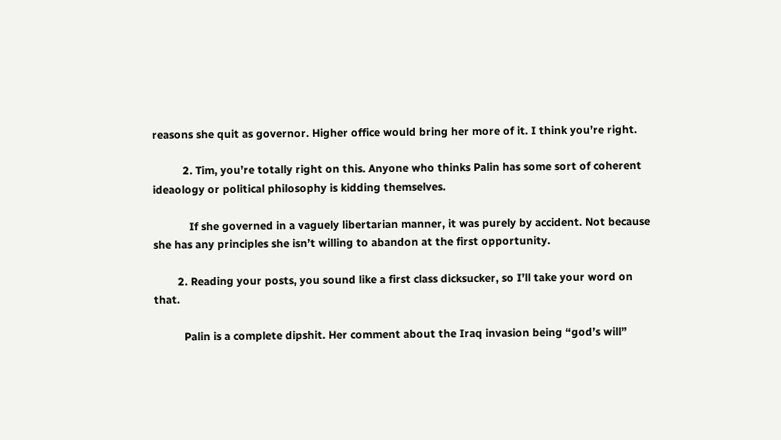reasons she quit as governor. Higher office would bring her more of it. I think you’re right.

          2. Tim, you’re totally right on this. Anyone who thinks Palin has some sort of coherent ideaology or political philosophy is kidding themselves.

            If she governed in a vaguely libertarian manner, it was purely by accident. Not because she has any principles she isn’t willing to abandon at the first opportunity.

        2. Reading your posts, you sound like a first class dicksucker, so I’ll take your word on that.

          Palin is a complete dipshit. Her comment about the Iraq invasion being “god’s will”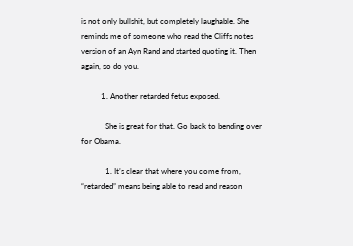is not only bullshit, but completely laughable. She reminds me of someone who read the Cliffs notes version of an Ayn Rand and started quoting it. Then again, so do you.

          1. Another retarded fetus exposed.

            She is great for that. Go back to bending over for Obama.

            1. It’s clear that where you come from, “retarded” means being able to read and reason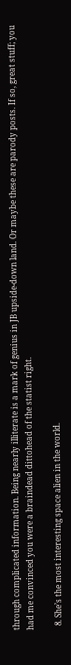through complicated information. Being nearly illiterate is a mark of genius in JB upside-down land. Or maybe these are parody posts. If so, great stuff; you had me convinced you were a braindead dittohead of the statist right.

  8. She’s the most interesting space alien in the world.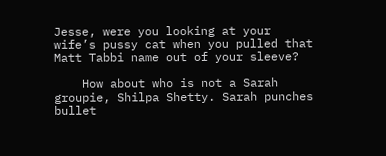Jesse, were you looking at your wife’s pussy cat when you pulled that Matt Tabbi name out of your sleeve?

    How about who is not a Sarah groupie, Shilpa Shetty. Sarah punches bullet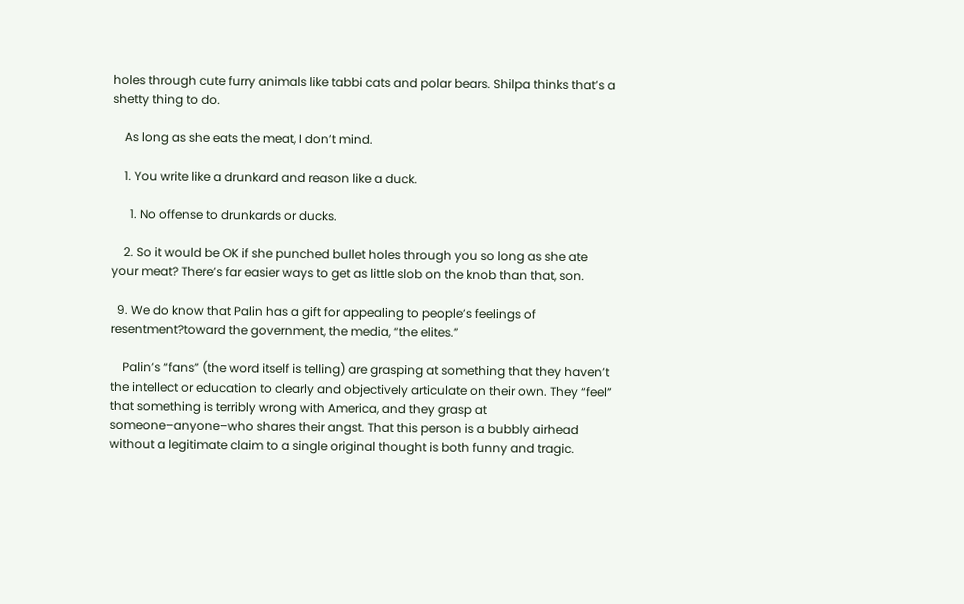holes through cute furry animals like tabbi cats and polar bears. Shilpa thinks that’s a shetty thing to do.

    As long as she eats the meat, I don’t mind.

    1. You write like a drunkard and reason like a duck.

      1. No offense to drunkards or ducks.

    2. So it would be OK if she punched bullet holes through you so long as she ate your meat? There’s far easier ways to get as little slob on the knob than that, son.

  9. We do know that Palin has a gift for appealing to people’s feelings of resentment?toward the government, the media, “the elites.”

    Palin’s “fans” (the word itself is telling) are grasping at something that they haven’t the intellect or education to clearly and objectively articulate on their own. They “feel” that something is terribly wrong with America, and they grasp at someone–anyone–who shares their angst. That this person is a bubbly airhead without a legitimate claim to a single original thought is both funny and tragic.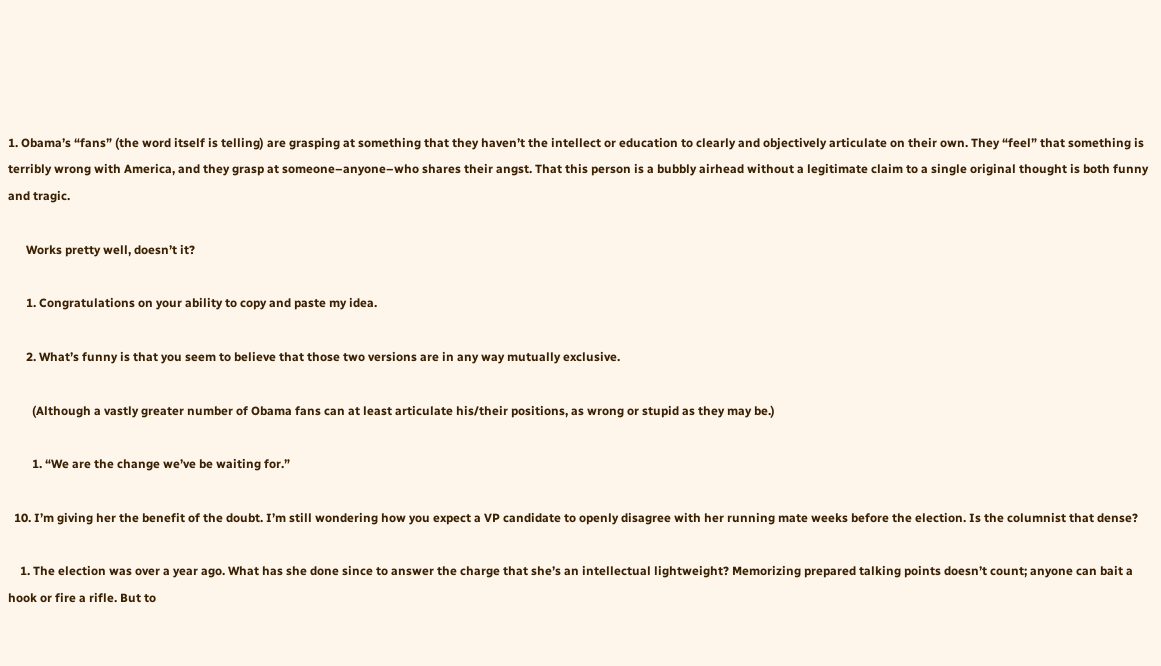1. Obama’s “fans” (the word itself is telling) are grasping at something that they haven’t the intellect or education to clearly and objectively articulate on their own. They “feel” that something is terribly wrong with America, and they grasp at someone–anyone–who shares their angst. That this person is a bubbly airhead without a legitimate claim to a single original thought is both funny and tragic.

      Works pretty well, doesn’t it?

      1. Congratulations on your ability to copy and paste my idea.

      2. What’s funny is that you seem to believe that those two versions are in any way mutually exclusive.

        (Although a vastly greater number of Obama fans can at least articulate his/their positions, as wrong or stupid as they may be.)

        1. “We are the change we’ve be waiting for.”

  10. I’m giving her the benefit of the doubt. I’m still wondering how you expect a VP candidate to openly disagree with her running mate weeks before the election. Is the columnist that dense?

    1. The election was over a year ago. What has she done since to answer the charge that she’s an intellectual lightweight? Memorizing prepared talking points doesn’t count; anyone can bait a hook or fire a rifle. But to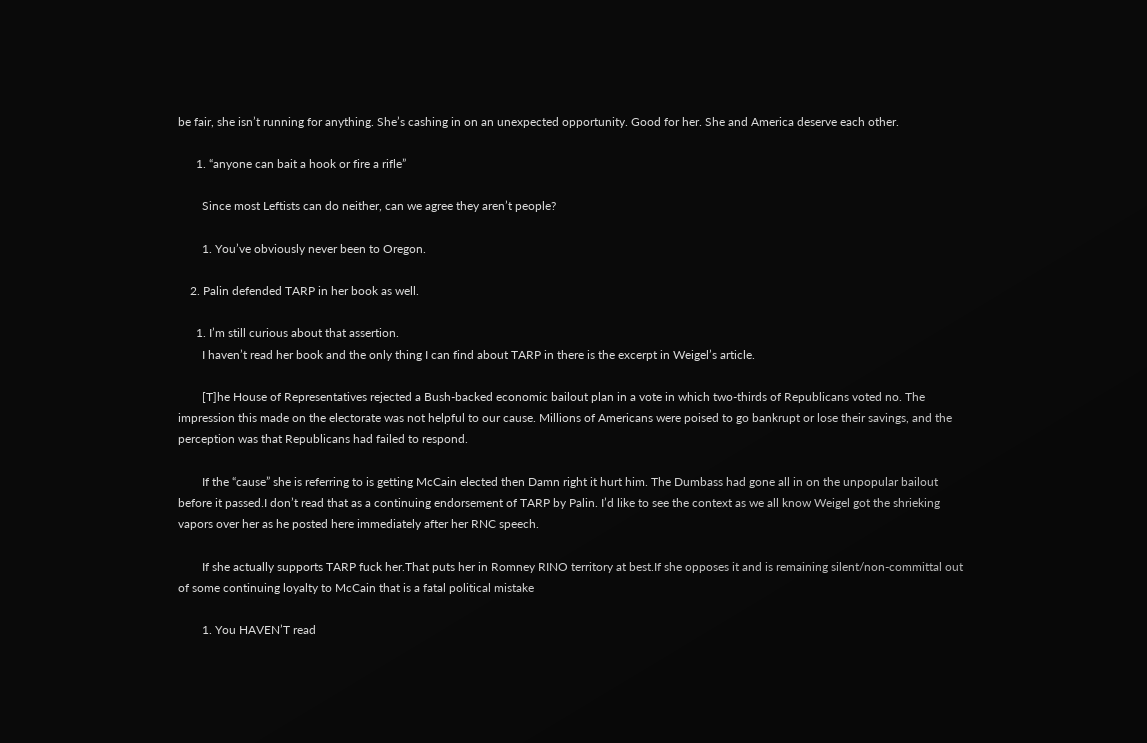be fair, she isn’t running for anything. She’s cashing in on an unexpected opportunity. Good for her. She and America deserve each other.

      1. “anyone can bait a hook or fire a rifle”

        Since most Leftists can do neither, can we agree they aren’t people?

        1. You’ve obviously never been to Oregon.

    2. Palin defended TARP in her book as well.

      1. I’m still curious about that assertion.
        I haven’t read her book and the only thing I can find about TARP in there is the excerpt in Weigel’s article.

        [T]he House of Representatives rejected a Bush-backed economic bailout plan in a vote in which two-thirds of Republicans voted no. The impression this made on the electorate was not helpful to our cause. Millions of Americans were poised to go bankrupt or lose their savings, and the perception was that Republicans had failed to respond.

        If the “cause” she is referring to is getting McCain elected then Damn right it hurt him. The Dumbass had gone all in on the unpopular bailout before it passed.I don’t read that as a continuing endorsement of TARP by Palin. I’d like to see the context as we all know Weigel got the shrieking vapors over her as he posted here immediately after her RNC speech.

        If she actually supports TARP fuck her.That puts her in Romney RINO territory at best.If she opposes it and is remaining silent/non-committal out of some continuing loyalty to McCain that is a fatal political mistake

        1. You HAVEN’T read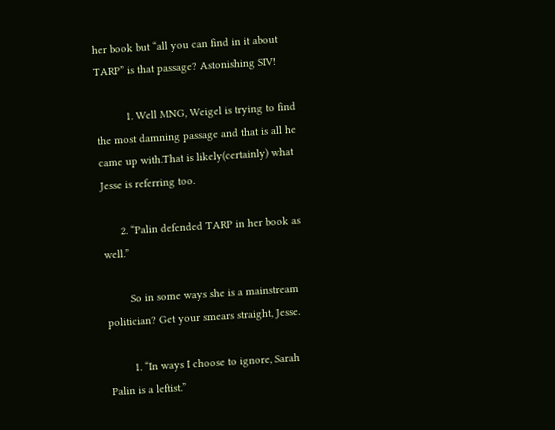her book but “all you can find in it about TARP” is that passage? Astonishing SIV!

          1. Well MNG, Weigel is trying to find the most damning passage and that is all he came up with.That is likely(certainly) what Jesse is referring too.

      2. “Palin defended TARP in her book as well.”

        So in some ways she is a mainstream politician? Get your smears straight, Jesse.

        1. “In ways I choose to ignore, Sarah Palin is a leftist.”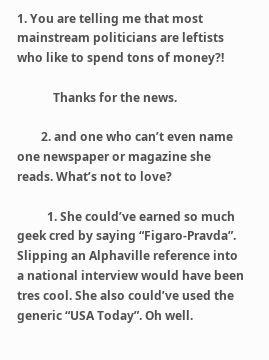1. You are telling me that most mainstream politicians are leftists who like to spend tons of money?!

            Thanks for the news.

        2. and one who can’t even name one newspaper or magazine she reads. What’s not to love?

          1. She could’ve earned so much geek cred by saying “Figaro-Pravda”. Slipping an Alphaville reference into a national interview would have been tres cool. She also could’ve used the generic “USA Today”. Oh well.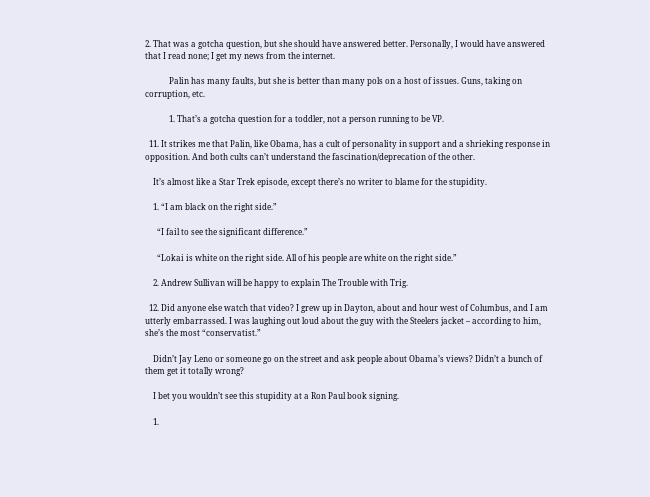2. That was a gotcha question, but she should have answered better. Personally, I would have answered that I read none; I get my news from the internet.

            Palin has many faults, but she is better than many pols on a host of issues. Guns, taking on corruption, etc.

            1. That’s a gotcha question for a toddler, not a person running to be VP.

  11. It strikes me that Palin, like Obama, has a cult of personality in support and a shrieking response in opposition. And both cults can’t understand the fascination/deprecation of the other.

    It’s almost like a Star Trek episode, except there’s no writer to blame for the stupidity.

    1. “I am black on the right side.”

      “I fail to see the significant difference.”

      “Lokai is white on the right side. All of his people are white on the right side.”

    2. Andrew Sullivan will be happy to explain The Trouble with Trig.

  12. Did anyone else watch that video? I grew up in Dayton, about and hour west of Columbus, and I am utterly embarrassed. I was laughing out loud about the guy with the Steelers jacket – according to him, she’s the most “conservatist.”

    Didn’t Jay Leno or someone go on the street and ask people about Obama’s views? Didn’t a bunch of them get it totally wrong?

    I bet you wouldn’t see this stupidity at a Ron Paul book signing.

    1.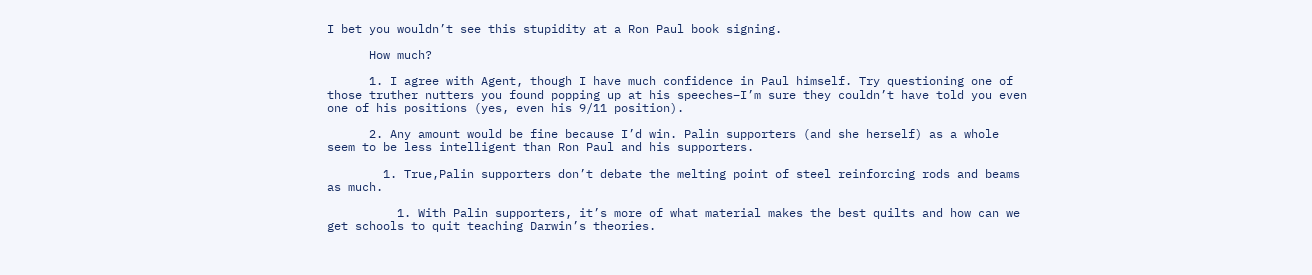I bet you wouldn’t see this stupidity at a Ron Paul book signing.

      How much?

      1. I agree with Agent, though I have much confidence in Paul himself. Try questioning one of those truther nutters you found popping up at his speeches–I’m sure they couldn’t have told you even one of his positions (yes, even his 9/11 position).

      2. Any amount would be fine because I’d win. Palin supporters (and she herself) as a whole seem to be less intelligent than Ron Paul and his supporters.

        1. True,Palin supporters don’t debate the melting point of steel reinforcing rods and beams as much.

          1. With Palin supporters, it’s more of what material makes the best quilts and how can we get schools to quit teaching Darwin’s theories.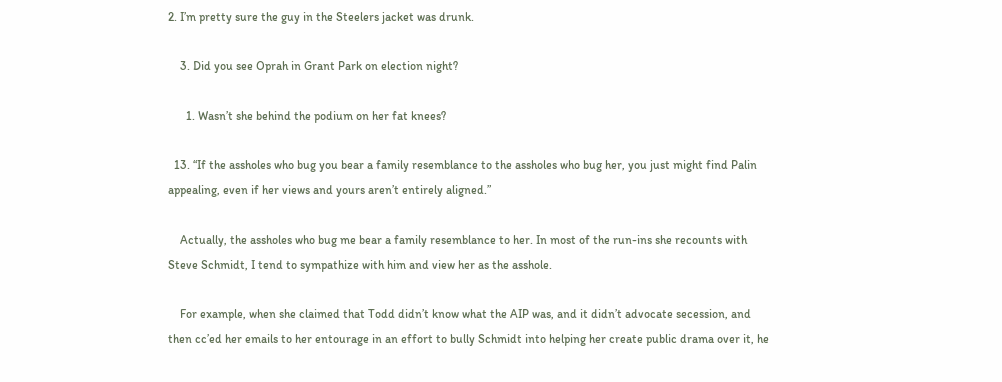2. I’m pretty sure the guy in the Steelers jacket was drunk.

    3. Did you see Oprah in Grant Park on election night?

      1. Wasn’t she behind the podium on her fat knees?

  13. “If the assholes who bug you bear a family resemblance to the assholes who bug her, you just might find Palin appealing, even if her views and yours aren’t entirely aligned.”

    Actually, the assholes who bug me bear a family resemblance to her. In most of the run-ins she recounts with Steve Schmidt, I tend to sympathize with him and view her as the asshole.

    For example, when she claimed that Todd didn’t know what the AIP was, and it didn’t advocate secession, and then cc’ed her emails to her entourage in an effort to bully Schmidt into helping her create public drama over it, he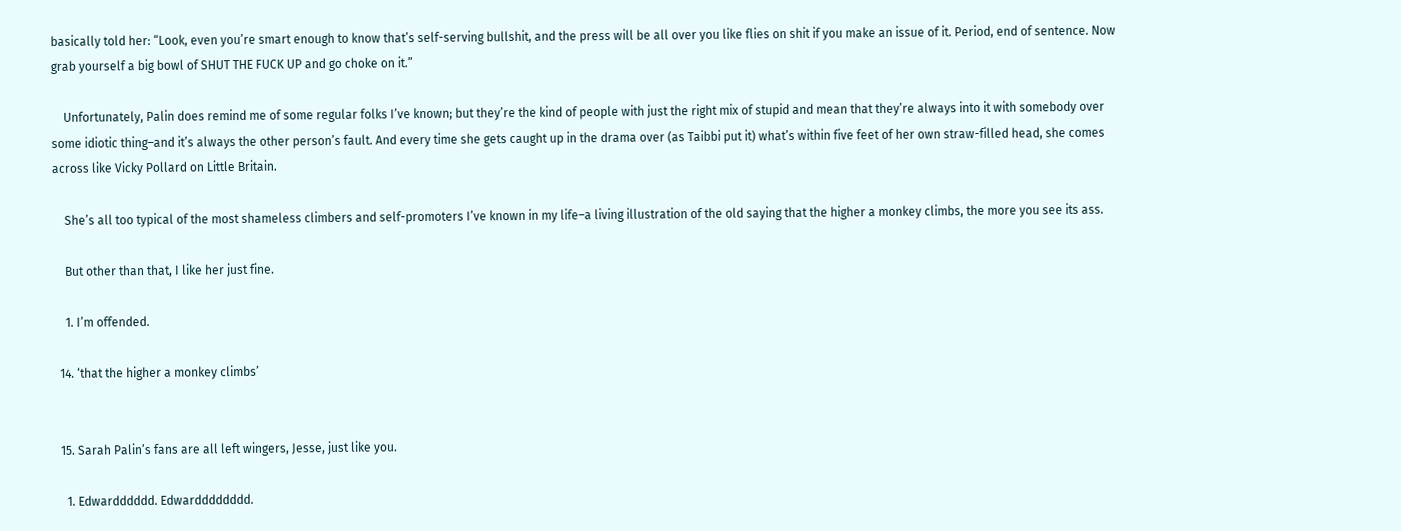basically told her: “Look, even you’re smart enough to know that’s self-serving bullshit, and the press will be all over you like flies on shit if you make an issue of it. Period, end of sentence. Now grab yourself a big bowl of SHUT THE FUCK UP and go choke on it.”

    Unfortunately, Palin does remind me of some regular folks I’ve known; but they’re the kind of people with just the right mix of stupid and mean that they’re always into it with somebody over some idiotic thing–and it’s always the other person’s fault. And every time she gets caught up in the drama over (as Taibbi put it) what’s within five feet of her own straw-filled head, she comes across like Vicky Pollard on Little Britain.

    She’s all too typical of the most shameless climbers and self-promoters I’ve known in my life–a living illustration of the old saying that the higher a monkey climbs, the more you see its ass.

    But other than that, I like her just fine.

    1. I’m offended.

  14. ‘that the higher a monkey climbs’


  15. Sarah Palin’s fans are all left wingers, Jesse, just like you.

    1. Edwardddddd. Edwardddddddd.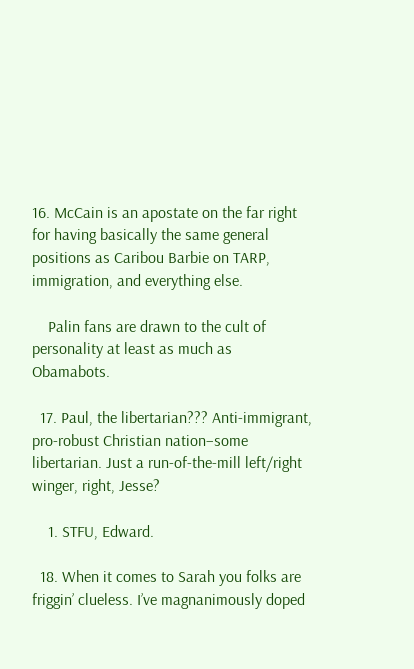16. McCain is an apostate on the far right for having basically the same general positions as Caribou Barbie on TARP, immigration, and everything else.

    Palin fans are drawn to the cult of personality at least as much as Obamabots.

  17. Paul, the libertarian??? Anti-immigrant, pro-robust Christian nation–some libertarian. Just a run-of-the-mill left/right winger, right, Jesse?

    1. STFU, Edward.

  18. When it comes to Sarah you folks are friggin’ clueless. I’ve magnanimously doped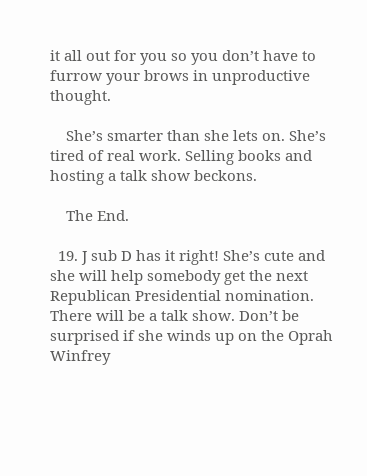it all out for you so you don’t have to furrow your brows in unproductive thought.

    She’s smarter than she lets on. She’s tired of real work. Selling books and hosting a talk show beckons.

    The End.

  19. J sub D has it right! She’s cute and she will help somebody get the next Republican Presidential nomination. There will be a talk show. Don’t be surprised if she winds up on the Oprah Winfrey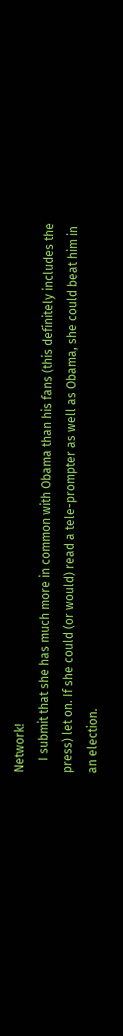Network!
    I submit that she has much more in common with Obama than his fans (this definitely includes the press) let on. If she could (or would) read a tele-prompter as well as Obama, she could beat him in an election.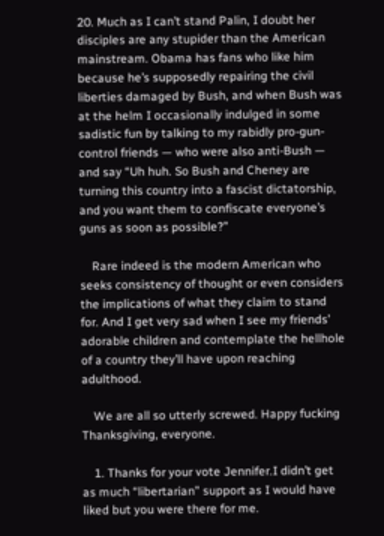20. Much as I can’t stand Palin, I doubt her disciples are any stupider than the American mainstream. Obama has fans who like him because he’s supposedly repairing the civil liberties damaged by Bush, and when Bush was at the helm I occasionally indulged in some sadistic fun by talking to my rabidly pro-gun-control friends — who were also anti-Bush — and say “Uh huh. So Bush and Cheney are turning this country into a fascist dictatorship, and you want them to confiscate everyone’s guns as soon as possible?”

    Rare indeed is the modern American who seeks consistency of thought or even considers the implications of what they claim to stand for. And I get very sad when I see my friends’ adorable children and contemplate the hellhole of a country they’ll have upon reaching adulthood.

    We are all so utterly screwed. Happy fucking Thanksgiving, everyone.

    1. Thanks for your vote Jennifer.I didn’t get as much “libertarian” support as I would have liked but you were there for me.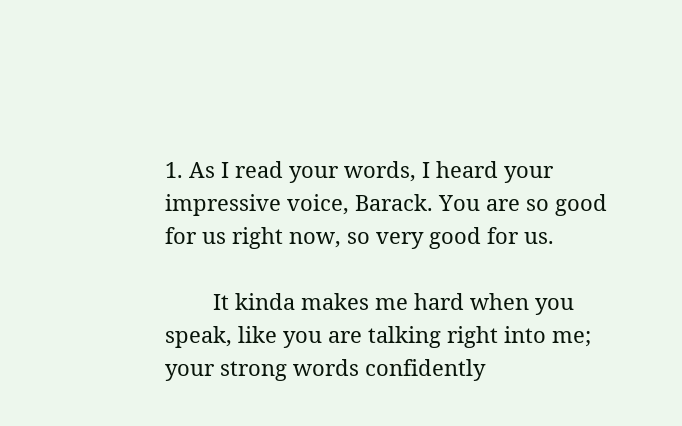1. As I read your words, I heard your impressive voice, Barack. You are so good for us right now, so very good for us.

        It kinda makes me hard when you speak, like you are talking right into me; your strong words confidently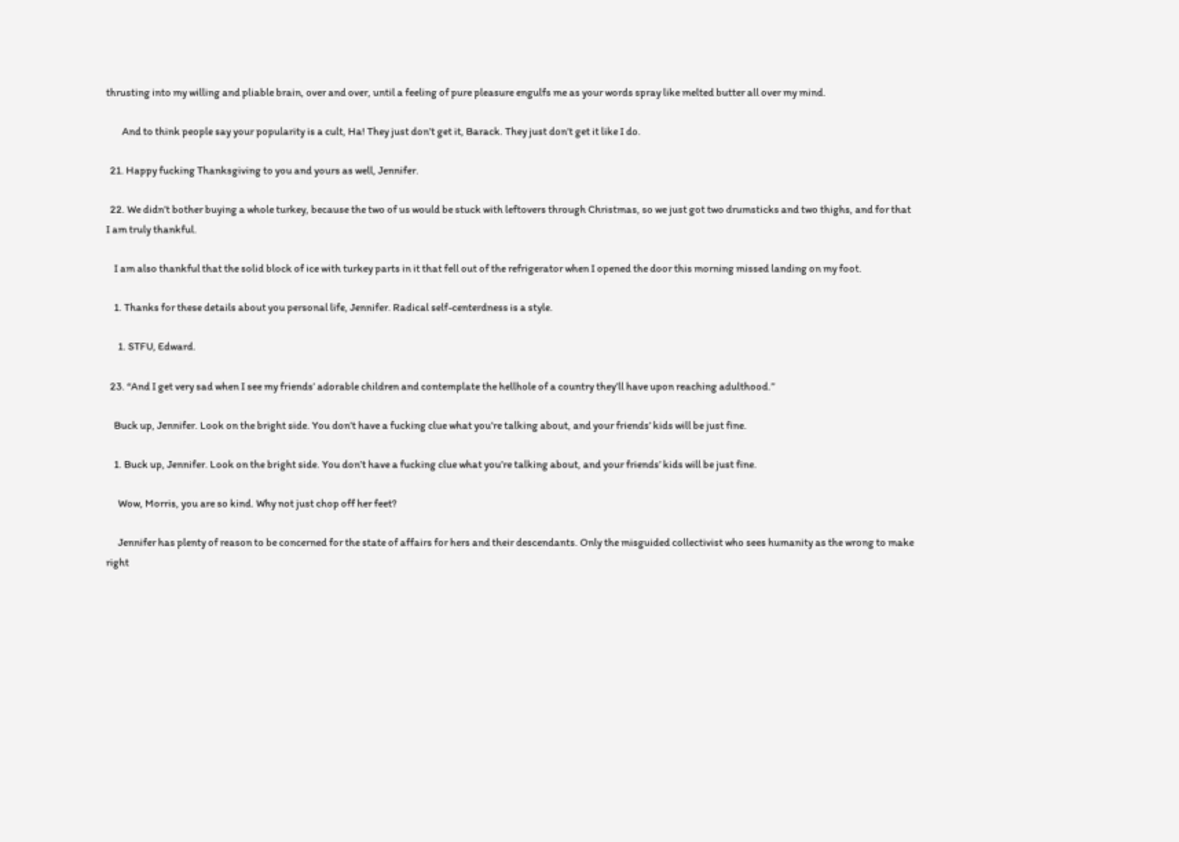thrusting into my willing and pliable brain, over and over, until a feeling of pure pleasure engulfs me as your words spray like melted butter all over my mind.

        And to think people say your popularity is a cult, Ha! They just don’t get it, Barack. They just don’t get it like I do.

  21. Happy fucking Thanksgiving to you and yours as well, Jennifer.

  22. We didn’t bother buying a whole turkey, because the two of us would be stuck with leftovers through Christmas, so we just got two drumsticks and two thighs, and for that I am truly thankful.

    I am also thankful that the solid block of ice with turkey parts in it that fell out of the refrigerator when I opened the door this morning missed landing on my foot.

    1. Thanks for these details about you personal life, Jennifer. Radical self-centerdness is a style.

      1. STFU, Edward.

  23. “And I get very sad when I see my friends’ adorable children and contemplate the hellhole of a country they’ll have upon reaching adulthood.”

    Buck up, Jennifer. Look on the bright side. You don’t have a fucking clue what you’re talking about, and your friends’ kids will be just fine.

    1. Buck up, Jennifer. Look on the bright side. You don’t have a fucking clue what you’re talking about, and your friends’ kids will be just fine.

      Wow, Morris, you are so kind. Why not just chop off her feet?

      Jennifer has plenty of reason to be concerned for the state of affairs for hers and their descendants. Only the misguided collectivist who sees humanity as the wrong to make right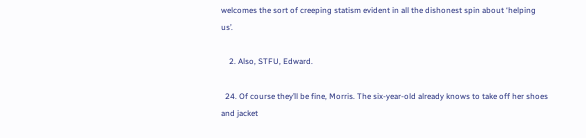welcomes the sort of creeping statism evident in all the dishonest spin about ‘helping us’.

    2. Also, STFU, Edward.

  24. Of course they’ll be fine, Morris. The six-year-old already knows to take off her shoes and jacket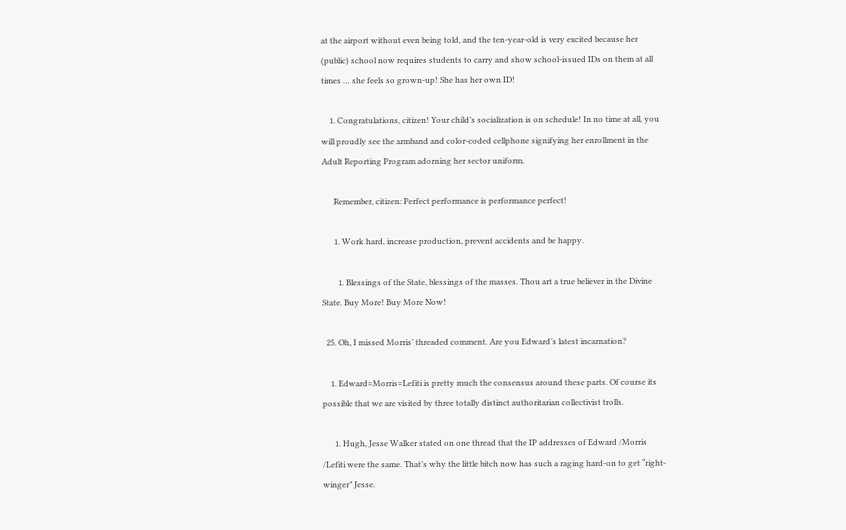at the airport without even being told, and the ten-year-old is very excited because her (public) school now requires students to carry and show school-issued IDs on them at all times … she feels so grown-up! She has her own ID!

    1. Congratulations, citizen! Your child’s socialization is on schedule! In no time at all, you will proudly see the armband and color-coded cellphone signifying her enrollment in the Adult Reporting Program adorning her sector uniform.

      Remember, citizen: Perfect performance is performance perfect!

      1. Work hard, increase production, prevent accidents and be happy.

        1. Blessings of the State, blessings of the masses. Thou art a true believer in the Divine State. Buy More! Buy More Now!

  25. Oh, I missed Morris’ threaded comment. Are you Edward’s latest incarnation?

    1. Edward=Morris=Lefiti is pretty much the consensus around these parts. Of course its possible that we are visited by three totally distinct authoritarian collectivist trolls.

      1. Hugh, Jesse Walker stated on one thread that the IP addresses of Edward /Morris /Lefiti were the same. That’s why the little bitch now has such a raging hard-on to get “right-winger” Jesse.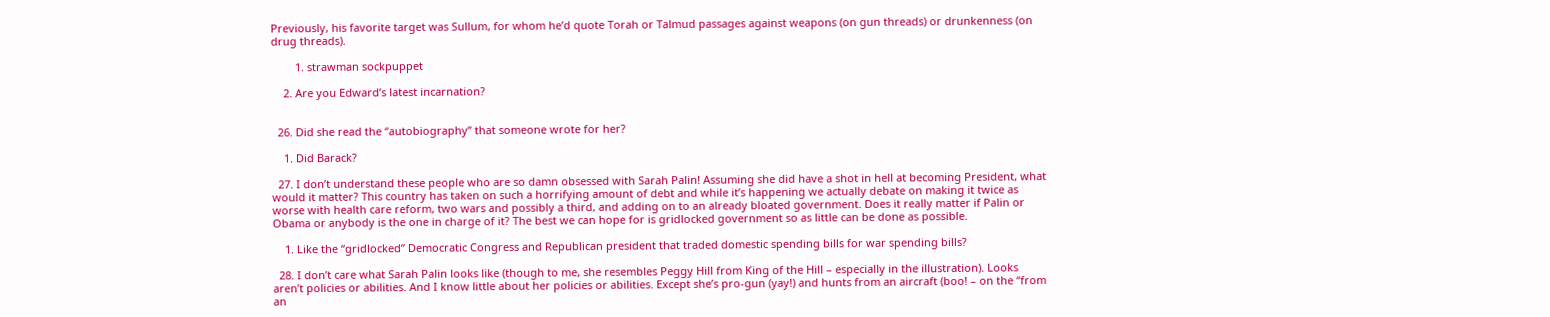Previously, his favorite target was Sullum, for whom he’d quote Torah or Talmud passages against weapons (on gun threads) or drunkenness (on drug threads).

        1. strawman sockpuppet

    2. Are you Edward’s latest incarnation?


  26. Did she read the “autobiography” that someone wrote for her?

    1. Did Barack?

  27. I don’t understand these people who are so damn obsessed with Sarah Palin! Assuming she did have a shot in hell at becoming President, what would it matter? This country has taken on such a horrifying amount of debt and while it’s happening we actually debate on making it twice as worse with health care reform, two wars and possibly a third, and adding on to an already bloated government. Does it really matter if Palin or Obama or anybody is the one in charge of it? The best we can hope for is gridlocked government so as little can be done as possible.

    1. Like the “gridlocked” Democratic Congress and Republican president that traded domestic spending bills for war spending bills?

  28. I don’t care what Sarah Palin looks like (though to me, she resembles Peggy Hill from King of the Hill – especially in the illustration). Looks aren’t policies or abilities. And I know little about her policies or abilities. Except she’s pro-gun (yay!) and hunts from an aircraft (boo! – on the “from an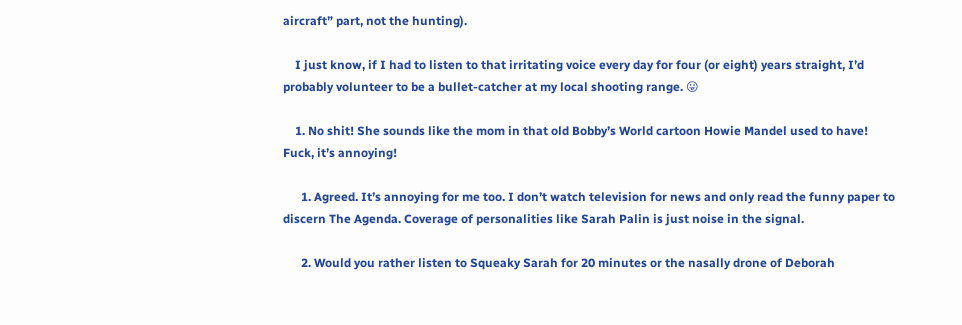aircraft” part, not the hunting).

    I just know, if I had to listen to that irritating voice every day for four (or eight) years straight, I’d probably volunteer to be a bullet-catcher at my local shooting range. 😛

    1. No shit! She sounds like the mom in that old Bobby’s World cartoon Howie Mandel used to have! Fuck, it’s annoying!

      1. Agreed. It’s annoying for me too. I don’t watch television for news and only read the funny paper to discern The Agenda. Coverage of personalities like Sarah Palin is just noise in the signal.

      2. Would you rather listen to Squeaky Sarah for 20 minutes or the nasally drone of Deborah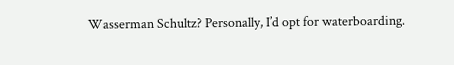Wasserman Schultz? Personally, I’d opt for waterboarding.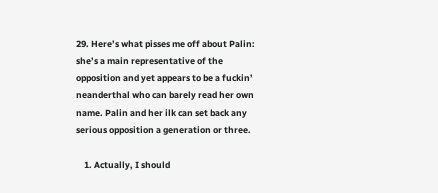29. Here’s what pisses me off about Palin: she’s a main representative of the opposition and yet appears to be a fuckin’ neanderthal who can barely read her own name. Palin and her ilk can set back any serious opposition a generation or three.

    1. Actually, I should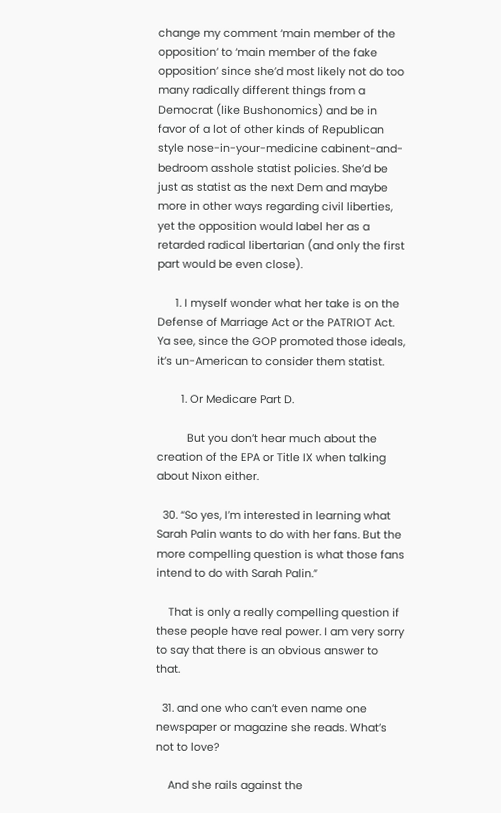change my comment ‘main member of the opposition’ to ‘main member of the fake opposition’ since she’d most likely not do too many radically different things from a Democrat (like Bushonomics) and be in favor of a lot of other kinds of Republican style nose-in-your-medicine cabinent-and-bedroom asshole statist policies. She’d be just as statist as the next Dem and maybe more in other ways regarding civil liberties, yet the opposition would label her as a retarded radical libertarian (and only the first part would be even close).

      1. I myself wonder what her take is on the Defense of Marriage Act or the PATRIOT Act. Ya see, since the GOP promoted those ideals, it’s un-American to consider them statist.

        1. Or Medicare Part D.

          But you don’t hear much about the creation of the EPA or Title IX when talking about Nixon either.

  30. “So yes, I’m interested in learning what Sarah Palin wants to do with her fans. But the more compelling question is what those fans intend to do with Sarah Palin.”

    That is only a really compelling question if these people have real power. I am very sorry to say that there is an obvious answer to that.

  31. and one who can’t even name one newspaper or magazine she reads. What’s not to love?

    And she rails against the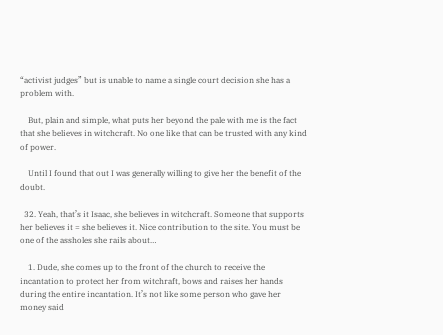“activist judges” but is unable to name a single court decision she has a problem with.

    But, plain and simple, what puts her beyond the pale with me is the fact that she believes in witchcraft. No one like that can be trusted with any kind of power.

    Until I found that out I was generally willing to give her the benefit of the doubt.

  32. Yeah, that’s it Isaac, she believes in witchcraft. Someone that supports her believes it = she believes it. Nice contribution to the site. You must be one of the assholes she rails about…

    1. Dude, she comes up to the front of the church to receive the incantation to protect her from witchraft, bows and raises her hands during the entire incantation. It’s not like some person who gave her money said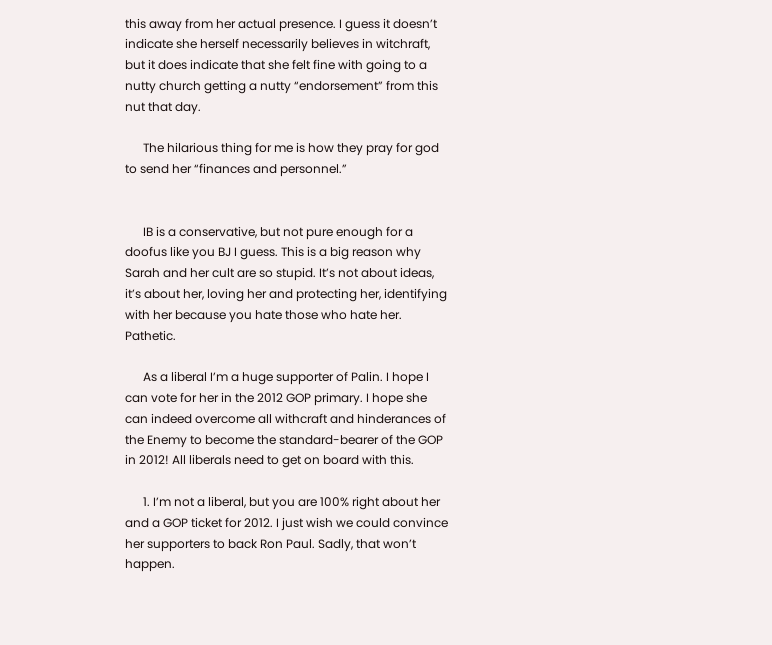this away from her actual presence. I guess it doesn’t indicate she herself necessarily believes in witchraft, but it does indicate that she felt fine with going to a nutty church getting a nutty “endorsement” from this nut that day.

      The hilarious thing for me is how they pray for god to send her “finances and personnel.”


      IB is a conservative, but not pure enough for a doofus like you BJ I guess. This is a big reason why Sarah and her cult are so stupid. It’s not about ideas, it’s about her, loving her and protecting her, identifying with her because you hate those who hate her. Pathetic.

      As a liberal I’m a huge supporter of Palin. I hope I can vote for her in the 2012 GOP primary. I hope she can indeed overcome all withcraft and hinderances of the Enemy to become the standard-bearer of the GOP in 2012! All liberals need to get on board with this.

      1. I’m not a liberal, but you are 100% right about her and a GOP ticket for 2012. I just wish we could convince her supporters to back Ron Paul. Sadly, that won’t happen.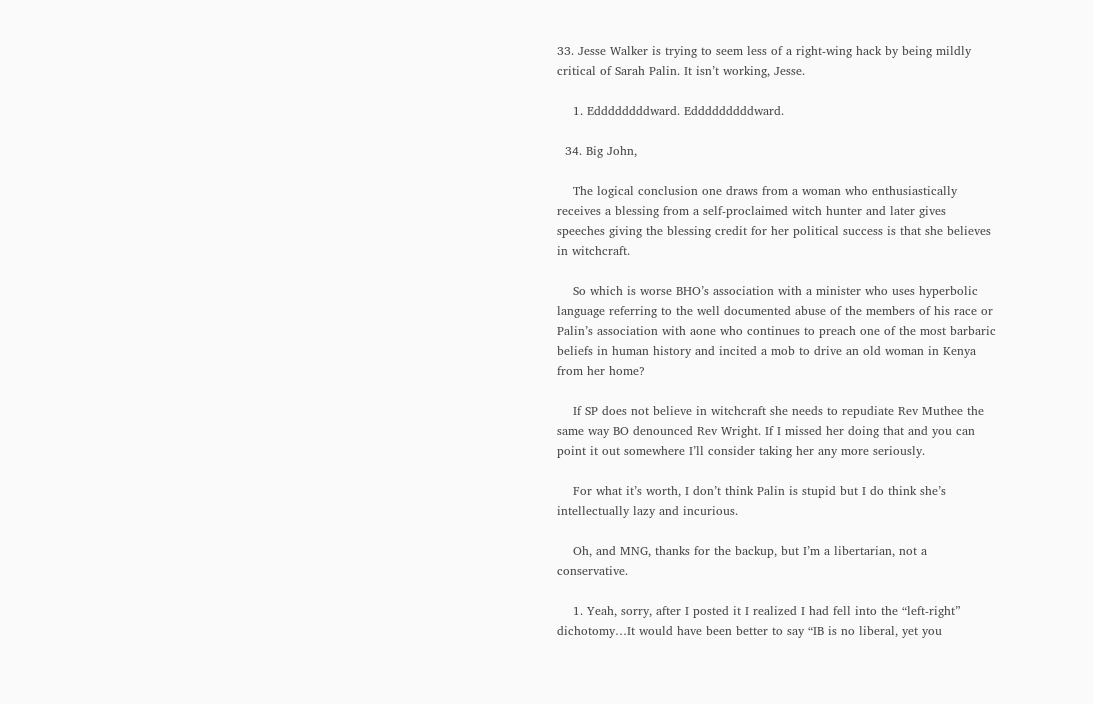33. Jesse Walker is trying to seem less of a right-wing hack by being mildly critical of Sarah Palin. It isn’t working, Jesse.

    1. Eddddddddward. Edddddddddward.

  34. Big John,

    The logical conclusion one draws from a woman who enthusiastically receives a blessing from a self-proclaimed witch hunter and later gives speeches giving the blessing credit for her political success is that she believes in witchcraft.

    So which is worse BHO’s association with a minister who uses hyperbolic language referring to the well documented abuse of the members of his race or Palin’s association with aone who continues to preach one of the most barbaric beliefs in human history and incited a mob to drive an old woman in Kenya from her home?

    If SP does not believe in witchcraft she needs to repudiate Rev Muthee the same way BO denounced Rev Wright. If I missed her doing that and you can point it out somewhere I’ll consider taking her any more seriously.

    For what it’s worth, I don’t think Palin is stupid but I do think she’s intellectually lazy and incurious.

    Oh, and MNG, thanks for the backup, but I’m a libertarian, not a conservative.

    1. Yeah, sorry, after I posted it I realized I had fell into the “left-right” dichotomy…It would have been better to say “IB is no liberal, yet you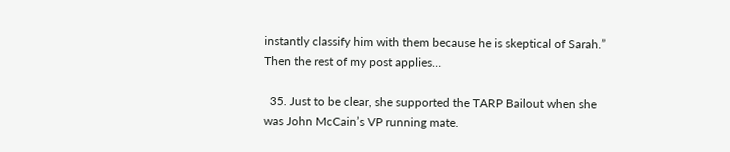instantly classify him with them because he is skeptical of Sarah.” Then the rest of my post applies…

  35. Just to be clear, she supported the TARP Bailout when she was John McCain’s VP running mate.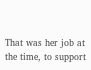That was her job at the time, to support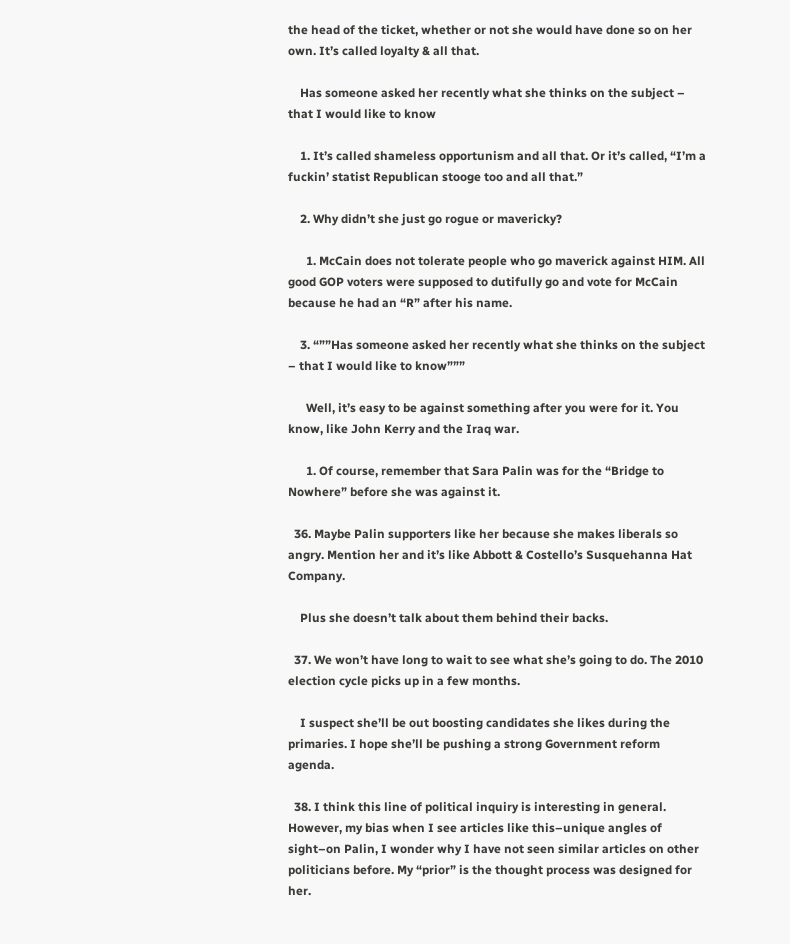the head of the ticket, whether or not she would have done so on her own. It’s called loyalty & all that.

    Has someone asked her recently what she thinks on the subject – that I would like to know

    1. It’s called shameless opportunism and all that. Or it’s called, “I’m a fuckin’ statist Republican stooge too and all that.”

    2. Why didn’t she just go rogue or mavericky?

      1. McCain does not tolerate people who go maverick against HIM. All good GOP voters were supposed to dutifully go and vote for McCain because he had an “R” after his name.

    3. “””Has someone asked her recently what she thinks on the subject – that I would like to know”””

      Well, it’s easy to be against something after you were for it. You know, like John Kerry and the Iraq war.

      1. Of course, remember that Sara Palin was for the “Bridge to Nowhere” before she was against it.

  36. Maybe Palin supporters like her because she makes liberals so angry. Mention her and it’s like Abbott & Costello’s Susquehanna Hat Company.

    Plus she doesn’t talk about them behind their backs.

  37. We won’t have long to wait to see what she’s going to do. The 2010 election cycle picks up in a few months.

    I suspect she’ll be out boosting candidates she likes during the primaries. I hope she’ll be pushing a strong Government reform agenda.

  38. I think this line of political inquiry is interesting in general. However, my bias when I see articles like this–unique angles of sight–on Palin, I wonder why I have not seen similar articles on other politicians before. My “prior” is the thought process was designed for her.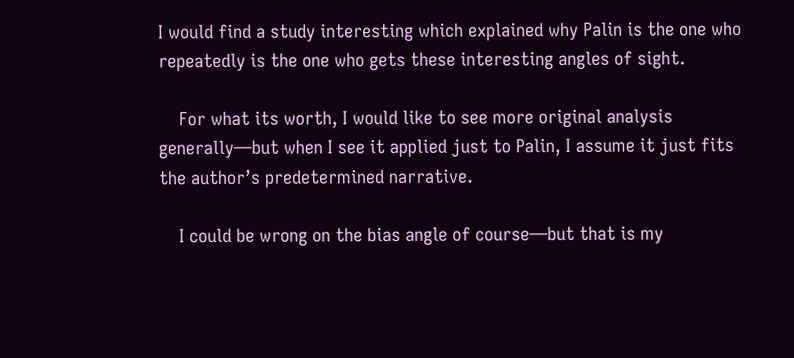I would find a study interesting which explained why Palin is the one who repeatedly is the one who gets these interesting angles of sight.

    For what its worth, I would like to see more original analysis generally—but when I see it applied just to Palin, I assume it just fits the author’s predetermined narrative.

    I could be wrong on the bias angle of course—but that is my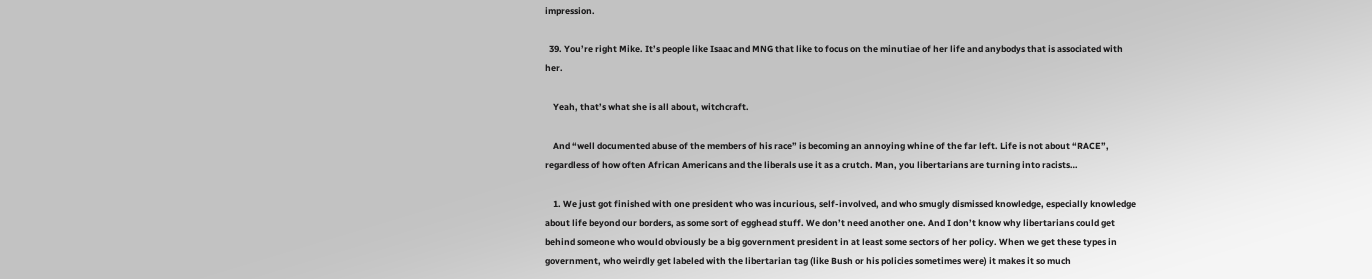impression.

  39. You’re right Mike. It’s people like Isaac and MNG that like to focus on the minutiae of her life and anybodys that is associated with her.

    Yeah, that’s what she is all about, witchcraft.

    And “well documented abuse of the members of his race” is becoming an annoying whine of the far left. Life is not about “RACE”, regardless of how often African Americans and the liberals use it as a crutch. Man, you libertarians are turning into racists…

    1. We just got finished with one president who was incurious, self-involved, and who smugly dismissed knowledge, especially knowledge about life beyond our borders, as some sort of egghead stuff. We don’t need another one. And I don’t know why libertarians could get behind someone who would obviously be a big government president in at least some sectors of her policy. When we get these types in government, who weirdly get labeled with the libertarian tag (like Bush or his policies sometimes were) it makes it so much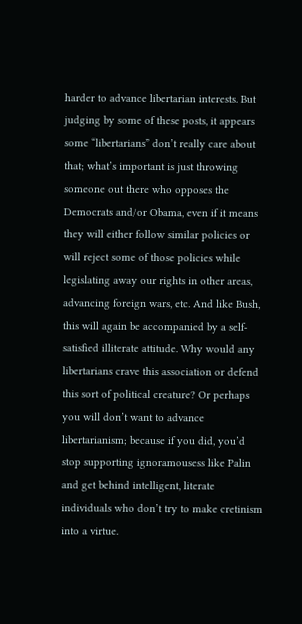harder to advance libertarian interests. But judging by some of these posts, it appears some “libertarians” don’t really care about that; what’s important is just throwing someone out there who opposes the Democrats and/or Obama, even if it means they will either follow similar policies or will reject some of those policies while legislating away our rights in other areas, advancing foreign wars, etc. And like Bush, this will again be accompanied by a self-satisfied illiterate attitude. Why would any libertarians crave this association or defend this sort of political creature? Or perhaps you will don’t want to advance libertarianism; because if you did, you’d stop supporting ignoramousess like Palin and get behind intelligent, literate individuals who don’t try to make cretinism into a virtue.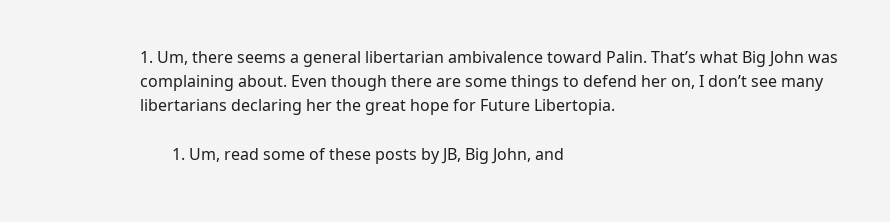1. Um, there seems a general libertarian ambivalence toward Palin. That’s what Big John was complaining about. Even though there are some things to defend her on, I don’t see many libertarians declaring her the great hope for Future Libertopia.

        1. Um, read some of these posts by JB, Big John, and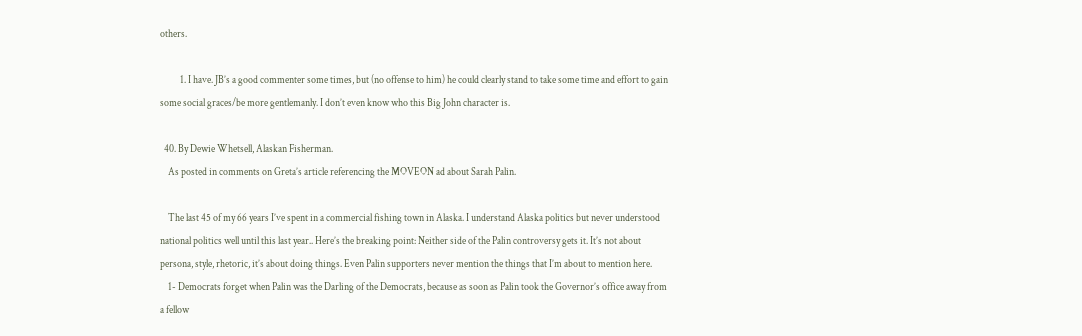others.

          1. I have. JB’s a good commenter some times, but (no offense to him) he could clearly stand to take some time and effort to gain some social graces/be more gentlemanly. I don’t even know who this Big John character is.

  40. By Dewie Whetsell, Alaskan Fisherman.
    As posted in comments on Greta’s article referencing the MOVEON ad about Sarah Palin.

    The last 45 of my 66 years I’ve spent in a commercial fishing town in Alaska. I understand Alaska politics but never understood national politics well until this last year.. Here’s the breaking point: Neither side of the Palin controversy gets it. It’s not about persona, style, rhetoric, it’s about doing things. Even Palin supporters never mention the things that I’m about to mention here.
    1- Democrats forget when Palin was the Darling of the Democrats, because as soon as Palin took the Governor’s office away from a fellow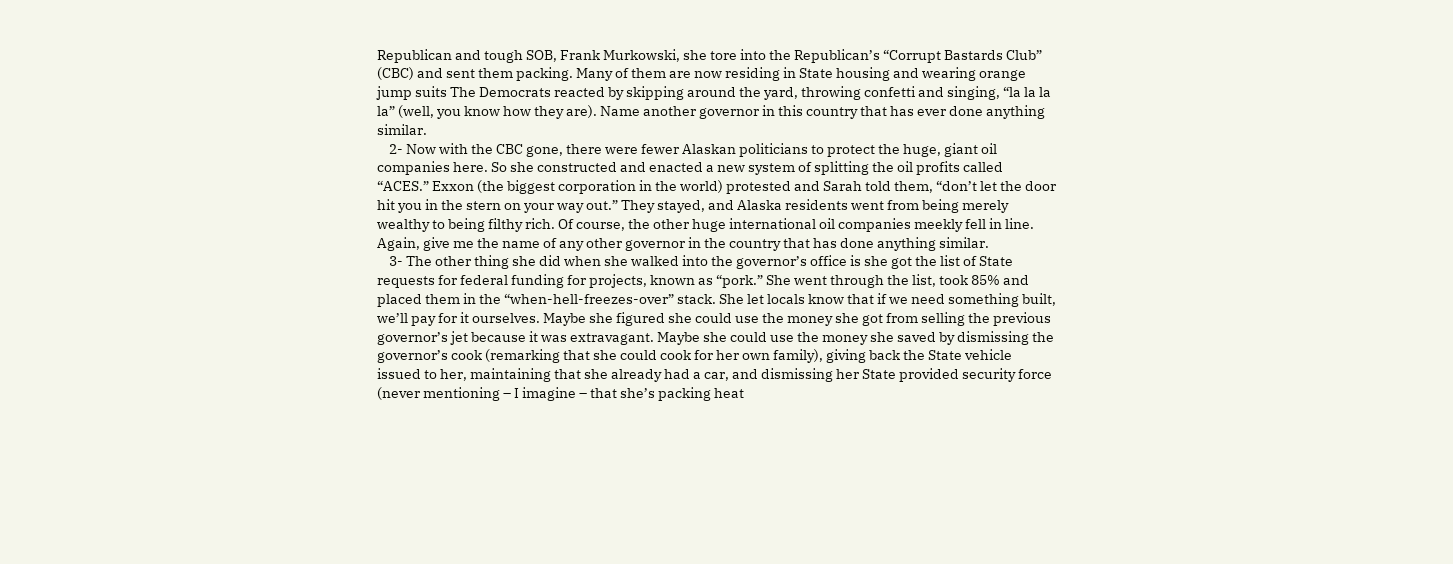Republican and tough SOB, Frank Murkowski, she tore into the Republican’s “Corrupt Bastards Club” (CBC) and sent them packing. Many of them are now residing in State housing and wearing orange jump suits The Democrats reacted by skipping around the yard, throwing confetti and singing, “la la la la” (well, you know how they are). Name another governor in this country that has ever done anything similar.
    2- Now with the CBC gone, there were fewer Alaskan politicians to protect the huge, giant oil companies here. So she constructed and enacted a new system of splitting the oil profits called “ACES.” Exxon (the biggest corporation in the world) protested and Sarah told them, “don’t let the door hit you in the stern on your way out.” They stayed, and Alaska residents went from being merely wealthy to being filthy rich. Of course, the other huge international oil companies meekly fell in line. Again, give me the name of any other governor in the country that has done anything similar.
    3- The other thing she did when she walked into the governor’s office is she got the list of State requests for federal funding for projects, known as “pork.” She went through the list, took 85% and placed them in the “when-hell-freezes-over” stack. She let locals know that if we need something built, we’ll pay for it ourselves. Maybe she figured she could use the money she got from selling the previous governor’s jet because it was extravagant. Maybe she could use the money she saved by dismissing the governor’s cook (remarking that she could cook for her own family), giving back the State vehicle issued to her, maintaining that she already had a car, and dismissing her State provided security force (never mentioning – I imagine – that she’s packing heat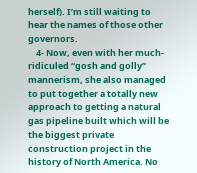herself). I’m still waiting to hear the names of those other governors.
    4- Now, even with her much-ridiculed “gosh and golly” mannerism, she also managed to put together a totally new approach to getting a natural gas pipeline built which will be the biggest private construction project in the history of North America. No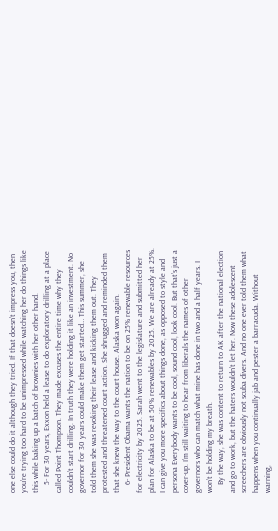one else could do it although they tried. If that doesn’t impress you, then you’re trying too hard to be unimpressed while watching her do things like this while baking up a batch of brownies with her other hand.
    5- For 30 years, Exxon held a lease to do exploratory drilling at a place called Point Thompson. They made excuses the entire time why they couldn’t start drilling. In truth they were holding it like an investment. No governor for 30 years could make them get started… This summer, she told them she was revoking their lease and kicking them out. They protested and threatened court action. She shrugged and reminded them that she knew the way to the court house. Alaska won again.
    6- President Obama wants the nation to be on 25% renewable resources for electricity by 2025. Sarah went to the legislature and submitted her plan for Alaska to be at 50% renewables by 2025. We are already at 25%. I can give you more specifics about things done, as opposed to style and persona Everybody wants to be cool, sound cool, look cool. But that’s just a cover-up. I’m still waiting to hear from liberals the names of other governors who can match what mine has done in two and a half years. I won’t be holding my breath.
    By the way, she was content to return to AK after the national election and go to work, but the haters wouldn’t let her. Now these adolescent screechers are obviously not scuba divers. And no one ever told them what happens when you continually jab and pester a barracuda. Without warning,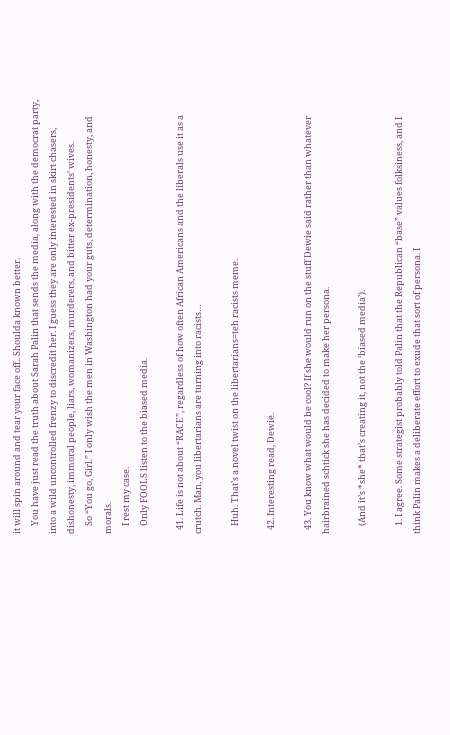it will spin around and tear your face off.. Shoulda known better.
    You have just read the truth about Sarah Palin that sends the media, along with the democrat party, into a wild uncontrolled frenzy to discredit her. I guess they are only interested in skirt chasers, dishonesty, immoral people, liars, womanizers, murderers, and bitter ex-presidents’ wives.
    So “You go, Girl.” I only wish the men in Washington had your guts, determination, honesty, and morals.
    I rest my case.
    Only FOOLS listen to the biased media.

  41. Life is not about “RACE”, regardless of how often African Americans and the liberals use it as a crutch. Man, you libertarians are turning into racists…

    Huh. That’s a novel twist on the libertarians=teh racists meme.

  42. Interesting read, Dewie.

  43. You know what would be cool? If she would run on the stuff Dewie said rather than whatever hairbrained schtick she has decided to make her persona.

    (And it’s *she* that’s creating it, not the ‘biased media’).

    1. I agree. Some strategist probably told Palin that the Republican “base” values folksiness, and I think Palin makes a deliberate effort to exude that sort of persona. I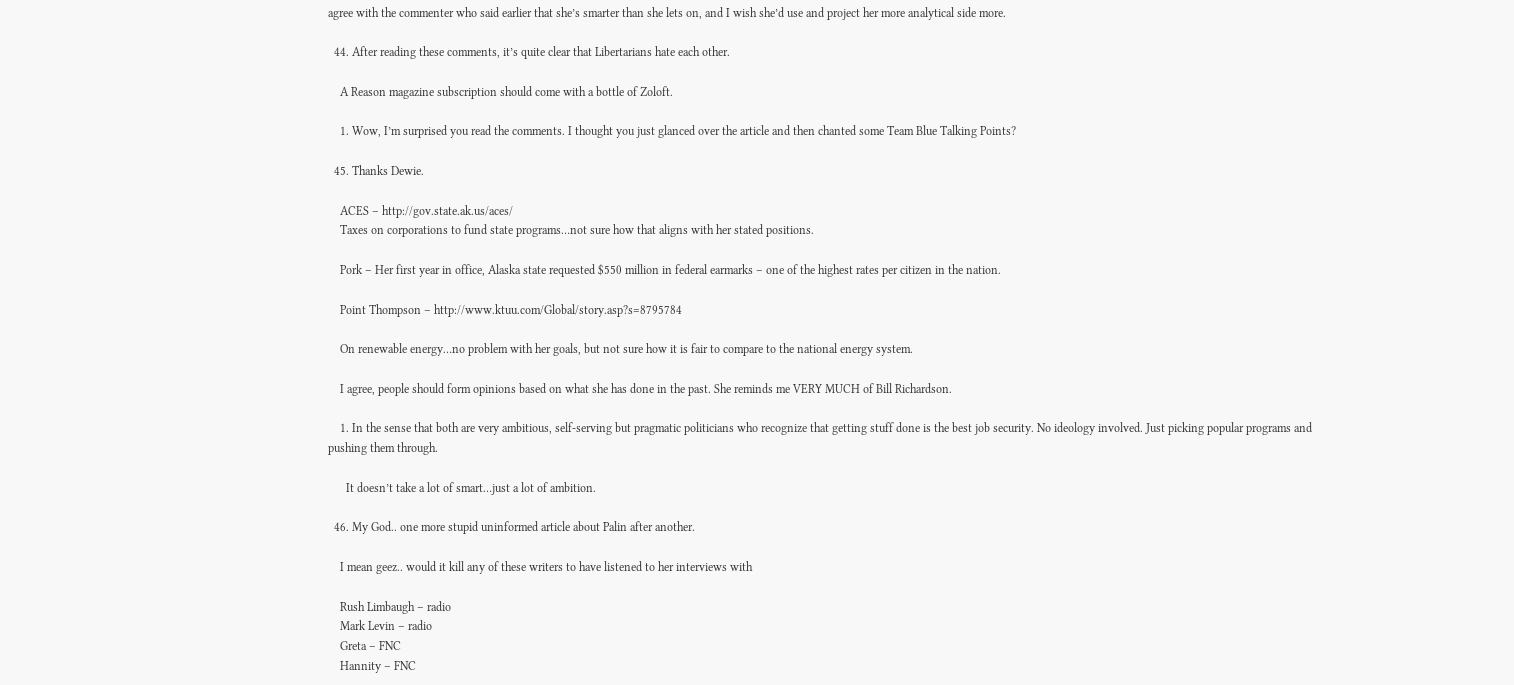agree with the commenter who said earlier that she’s smarter than she lets on, and I wish she’d use and project her more analytical side more.

  44. After reading these comments, it’s quite clear that Libertarians hate each other.

    A Reason magazine subscription should come with a bottle of Zoloft.

    1. Wow, I’m surprised you read the comments. I thought you just glanced over the article and then chanted some Team Blue Talking Points?

  45. Thanks Dewie.

    ACES – http://gov.state.ak.us/aces/
    Taxes on corporations to fund state programs…not sure how that aligns with her stated positions.

    Pork – Her first year in office, Alaska state requested $550 million in federal earmarks – one of the highest rates per citizen in the nation.

    Point Thompson – http://www.ktuu.com/Global/story.asp?s=8795784

    On renewable energy…no problem with her goals, but not sure how it is fair to compare to the national energy system.

    I agree, people should form opinions based on what she has done in the past. She reminds me VERY MUCH of Bill Richardson.

    1. In the sense that both are very ambitious, self-serving but pragmatic politicians who recognize that getting stuff done is the best job security. No ideology involved. Just picking popular programs and pushing them through.

      It doesn’t take a lot of smart…just a lot of ambition.

  46. My God.. one more stupid uninformed article about Palin after another.

    I mean geez.. would it kill any of these writers to have listened to her interviews with

    Rush Limbaugh – radio
    Mark Levin – radio
    Greta – FNC
    Hannity – FNC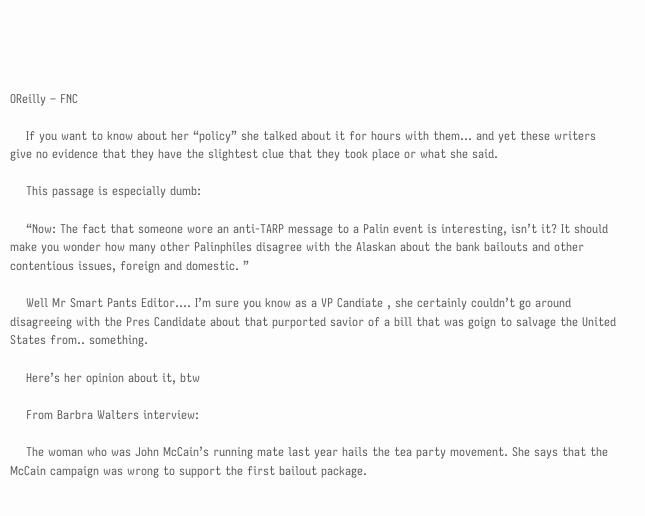OReilly – FNC

    If you want to know about her “policy” she talked about it for hours with them… and yet these writers give no evidence that they have the slightest clue that they took place or what she said.

    This passage is especially dumb:

    “Now: The fact that someone wore an anti-TARP message to a Palin event is interesting, isn’t it? It should make you wonder how many other Palinphiles disagree with the Alaskan about the bank bailouts and other contentious issues, foreign and domestic. ”

    Well Mr Smart Pants Editor…. I’m sure you know as a VP Candiate , she certainly couldn’t go around disagreeing with the Pres Candidate about that purported savior of a bill that was goign to salvage the United States from.. something.

    Here’s her opinion about it, btw

    From Barbra Walters interview:

    The woman who was John McCain’s running mate last year hails the tea party movement. She says that the McCain campaign was wrong to support the first bailout package.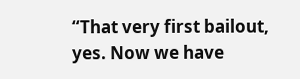“That very first bailout, yes. Now we have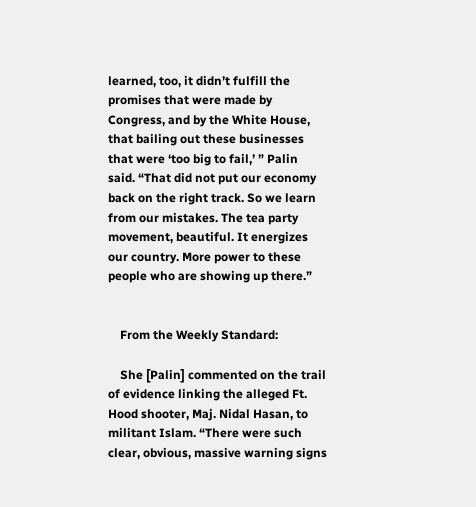learned, too, it didn’t fulfill the promises that were made by Congress, and by the White House, that bailing out these businesses that were ‘too big to fail,’ ” Palin said. “That did not put our economy back on the right track. So we learn from our mistakes. The tea party movement, beautiful. It energizes our country. More power to these people who are showing up there.”


    From the Weekly Standard:

    She [Palin] commented on the trail of evidence linking the alleged Ft. Hood shooter, Maj. Nidal Hasan, to militant Islam. “There were such clear, obvious, massive warning signs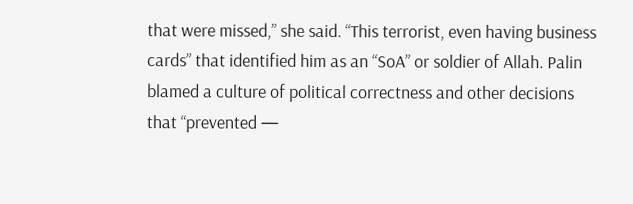that were missed,” she said. “This terrorist, even having business cards” that identified him as an “SoA” or soldier of Allah. Palin blamed a culture of political correctness and other decisions that “prevented —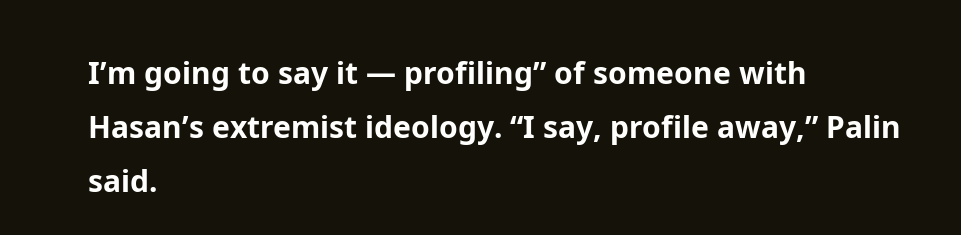I’m going to say it — profiling” of someone with Hasan’s extremist ideology. “I say, profile away,” Palin said.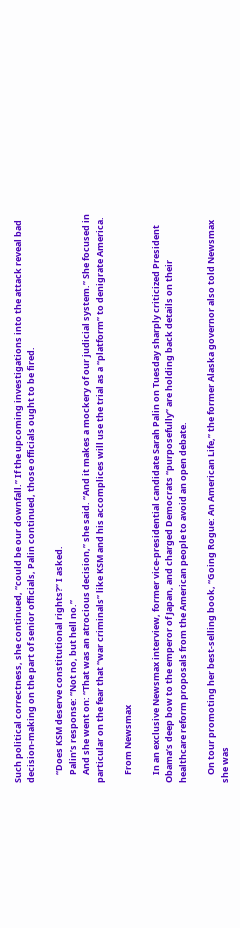Such political correctness, she continued, “could be our downfall.” If the upcoming investigations into the attack reveal bad decision-making on the part of senior officials, Palin continued, those officials ought to be fired.

    “Does KSM deserve constitutional rights?” I asked.
    Palin’s response: “Not no, but hell no.”
    And she went on: “That was an atrocious decision,” she said. “And it makes a mockery of our judicial system.” She focused in particular on the fear that “war criminals” like KSM and his accomplices will use the trial as a “platform” to denigrate America.

    From Newsmax

    In an exclusive Newsmax interview, former vice-presidential candidate Sarah Palin on Tuesday sharply criticized President Obama’s deep bow to the emperor of Japan, and charged Democrats “purposefully” are holding back details on their healthcare reform proposals from the American people to avoid an open debate.

    On tour promoting her best-selling book, “Going Rogue: An American Life,” the former Alaska governor also told Newsmax she was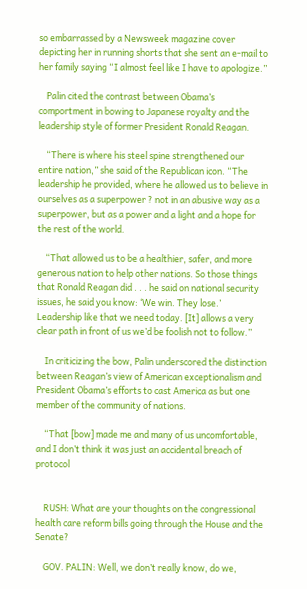so embarrassed by a Newsweek magazine cover depicting her in running shorts that she sent an e-mail to her family saying “I almost feel like I have to apologize.”

    Palin cited the contrast between Obama’s comportment in bowing to Japanese royalty and the leadership style of former President Ronald Reagan.

    “There is where his steel spine strengthened our entire nation,” she said of the Republican icon. “The leadership he provided, where he allowed us to believe in ourselves as a superpower ? not in an abusive way as a superpower, but as a power and a light and a hope for the rest of the world.

    “That allowed us to be a healthier, safer, and more generous nation to help other nations. So those things that Ronald Reagan did . . . he said on national security issues, he said you know: ‘We win. They lose.’ Leadership like that we need today. [It] allows a very clear path in front of us we’d be foolish not to follow.”

    In criticizing the bow, Palin underscored the distinction between Reagan’s view of American exceptionalism and President Obama’s efforts to cast America as but one member of the community of nations.

    “That [bow] made me and many of us uncomfortable, and I don’t think it was just an accidental breach of protocol


    RUSH: What are your thoughts on the congressional health care reform bills going through the House and the Senate?

    GOV. PALIN: Well, we don’t really know, do we,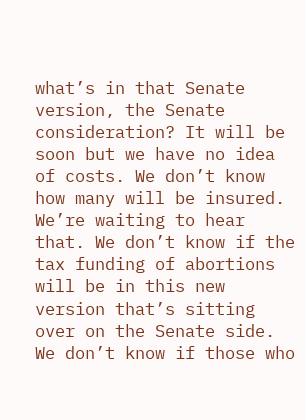what’s in that Senate version, the Senate consideration? It will be soon but we have no idea of costs. We don’t know how many will be insured. We’re waiting to hear that. We don’t know if the tax funding of abortions will be in this new version that’s sitting over on the Senate side. We don’t know if those who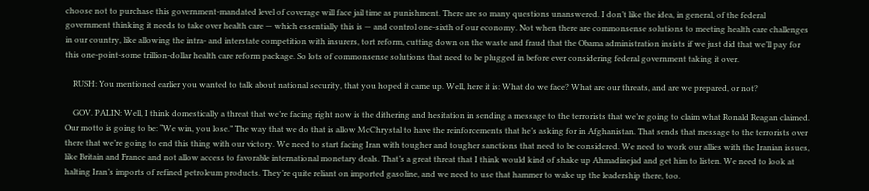choose not to purchase this government-mandated level of coverage will face jail time as punishment. There are so many questions unanswered. I don’t like the idea, in general, of the federal government thinking it needs to take over health care — which essentially this is — and control one-sixth of our economy. Not when there are commonsense solutions to meeting health care challenges in our country, like allowing the intra- and interstate competition with insurers, tort reform, cutting down on the waste and fraud that the Obama administration insists if we just did that we’ll pay for this one-point-some trillion-dollar health care reform package. So lots of commonsense solutions that need to be plugged in before ever considering federal government taking it over.

    RUSH: You mentioned earlier you wanted to talk about national security, that you hoped it came up. Well, here it is: What do we face? What are our threats, and are we prepared, or not?

    GOV. PALIN: Well, I think domestically a threat that we’re facing right now is the dithering and hesitation in sending a message to the terrorists that we’re going to claim what Ronald Reagan claimed. Our motto is going to be: “We win, you lose.” The way that we do that is allow McChrystal to have the reinforcements that he’s asking for in Afghanistan. That sends that message to the terrorists over there that we’re going to end this thing with our victory. We need to start facing Iran with tougher and tougher sanctions that need to be considered. We need to work our allies with the Iranian issues, like Britain and France and not allow access to favorable international monetary deals. That’s a great threat that I think would kind of shake up Ahmadinejad and get him to listen. We need to look at halting Iran’s imports of refined petroleum products. They’re quite reliant on imported gasoline, and we need to use that hammer to wake up the leadership there, too.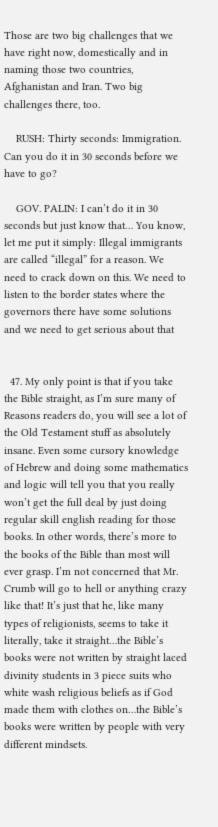Those are two big challenges that we have right now, domestically and in naming those two countries, Afghanistan and Iran. Two big challenges there, too.

    RUSH: Thirty seconds: Immigration. Can you do it in 30 seconds before we have to go?

    GOV. PALIN: I can’t do it in 30 seconds but just know that… You know, let me put it simply: Illegal immigrants are called “illegal” for a reason. We need to crack down on this. We need to listen to the border states where the governors there have some solutions and we need to get serious about that


  47. My only point is that if you take the Bible straight, as I’m sure many of Reasons readers do, you will see a lot of the Old Testament stuff as absolutely insane. Even some cursory knowledge of Hebrew and doing some mathematics and logic will tell you that you really won’t get the full deal by just doing regular skill english reading for those books. In other words, there’s more to the books of the Bible than most will ever grasp. I’m not concerned that Mr. Crumb will go to hell or anything crazy like that! It’s just that he, like many types of religionists, seems to take it literally, take it straight…the Bible’s books were not written by straight laced divinity students in 3 piece suits who white wash religious beliefs as if God made them with clothes on…the Bible’s books were written by people with very different mindsets.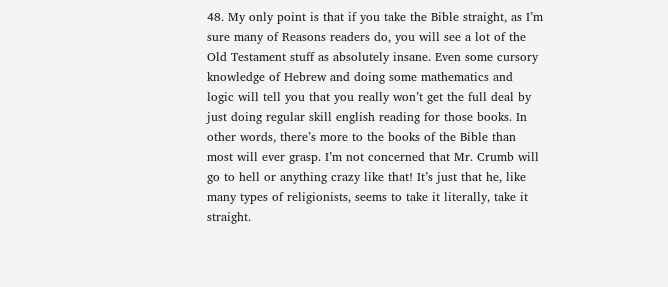48. My only point is that if you take the Bible straight, as I’m sure many of Reasons readers do, you will see a lot of the Old Testament stuff as absolutely insane. Even some cursory knowledge of Hebrew and doing some mathematics and logic will tell you that you really won’t get the full deal by just doing regular skill english reading for those books. In other words, there’s more to the books of the Bible than most will ever grasp. I’m not concerned that Mr. Crumb will go to hell or anything crazy like that! It’s just that he, like many types of religionists, seems to take it literally, take it straight.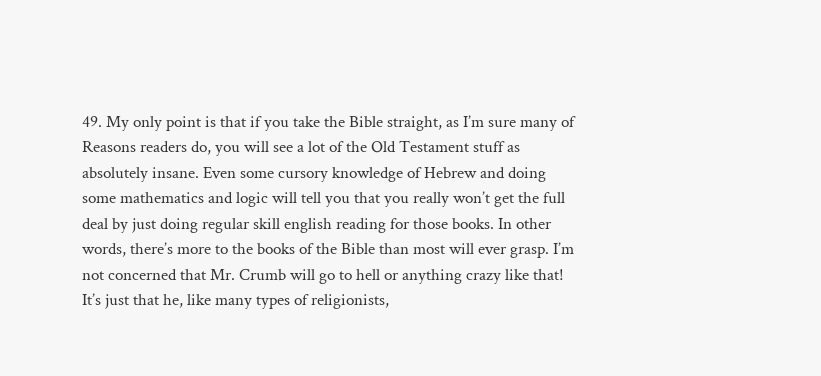49. My only point is that if you take the Bible straight, as I’m sure many of Reasons readers do, you will see a lot of the Old Testament stuff as absolutely insane. Even some cursory knowledge of Hebrew and doing some mathematics and logic will tell you that you really won’t get the full deal by just doing regular skill english reading for those books. In other words, there’s more to the books of the Bible than most will ever grasp. I’m not concerned that Mr. Crumb will go to hell or anything crazy like that! It’s just that he, like many types of religionists,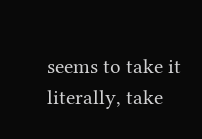seems to take it literally, take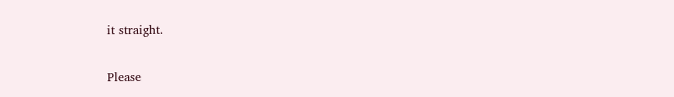it straight.

Please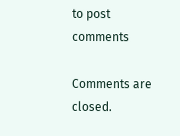to post comments

Comments are closed.